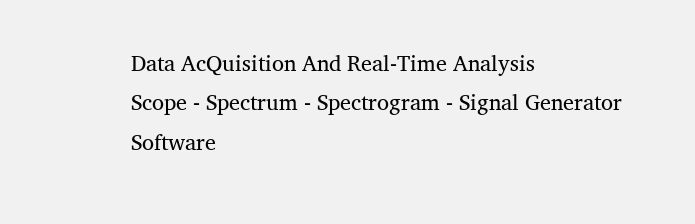Data AcQuisition And Real-Time Analysis
Scope - Spectrum - Spectrogram - Signal Generator
Software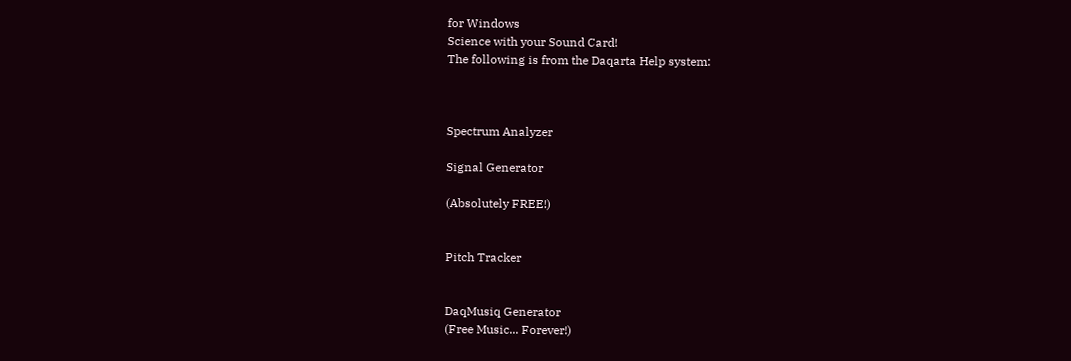for Windows
Science with your Sound Card!
The following is from the Daqarta Help system:



Spectrum Analyzer

Signal Generator

(Absolutely FREE!)


Pitch Tracker


DaqMusiq Generator
(Free Music... Forever!)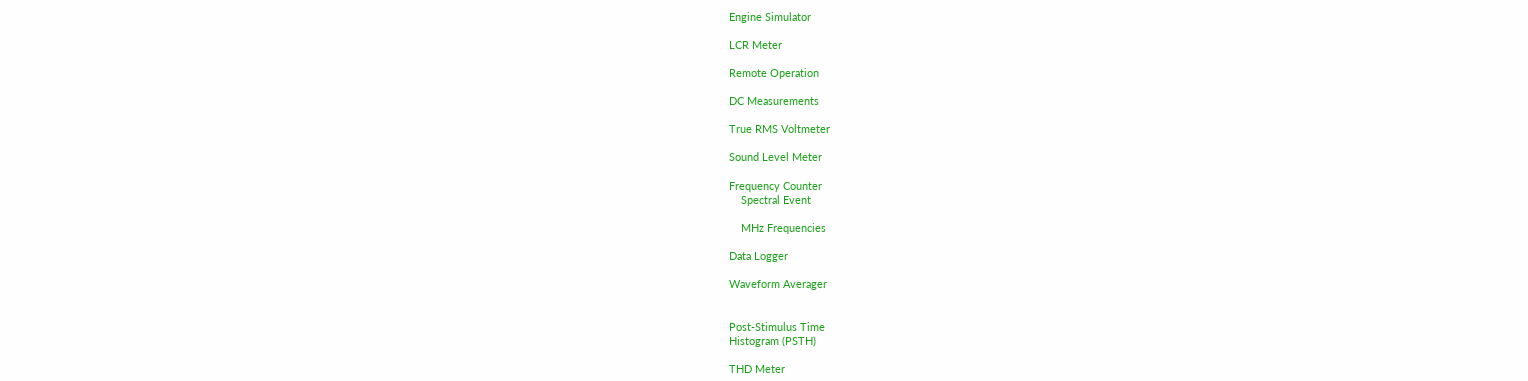Engine Simulator

LCR Meter

Remote Operation

DC Measurements

True RMS Voltmeter

Sound Level Meter

Frequency Counter
    Spectral Event

    MHz Frequencies

Data Logger

Waveform Averager


Post-Stimulus Time
Histogram (PSTH)

THD Meter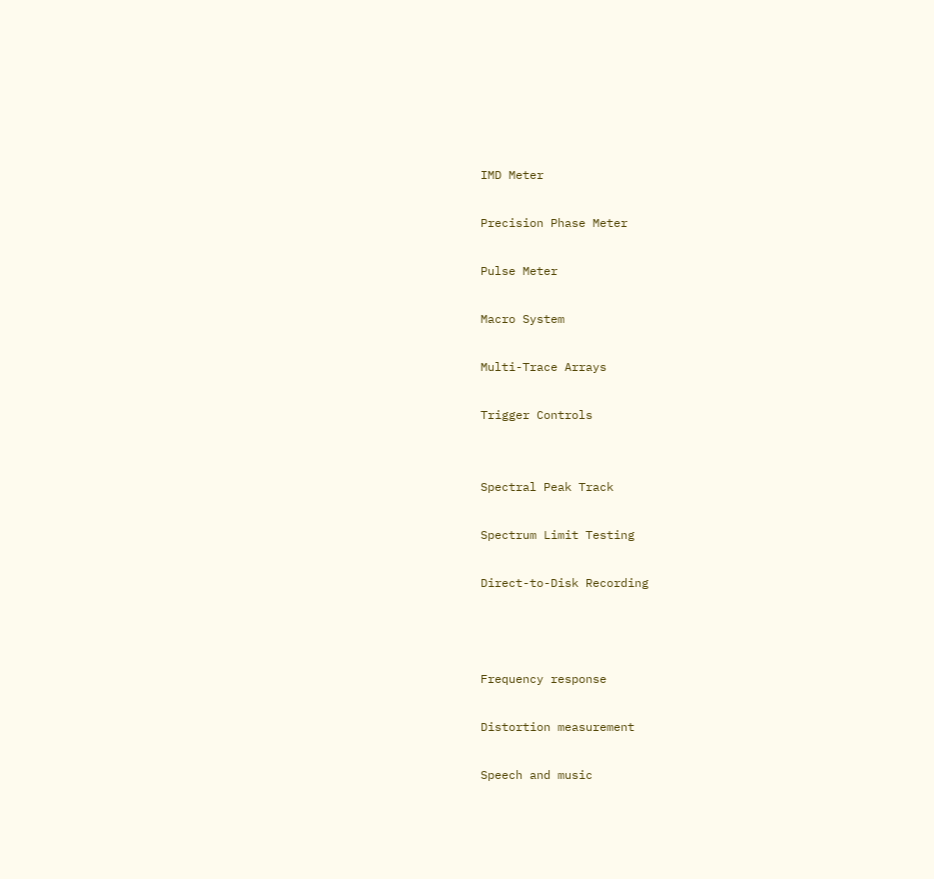IMD Meter

Precision Phase Meter

Pulse Meter

Macro System

Multi-Trace Arrays

Trigger Controls


Spectral Peak Track

Spectrum Limit Testing

Direct-to-Disk Recording



Frequency response

Distortion measurement

Speech and music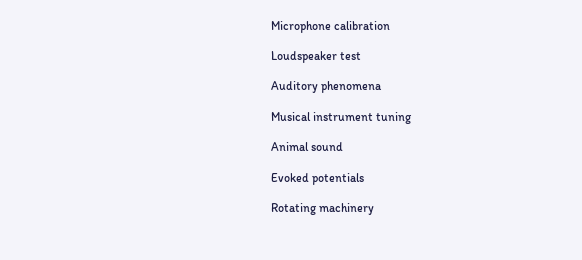Microphone calibration

Loudspeaker test

Auditory phenomena

Musical instrument tuning

Animal sound

Evoked potentials

Rotating machinery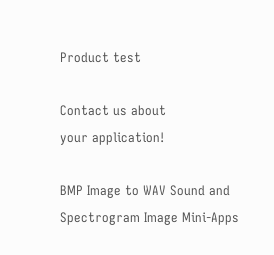Product test

Contact us about
your application!

BMP Image to WAV Sound and Spectrogram Image Mini-Apps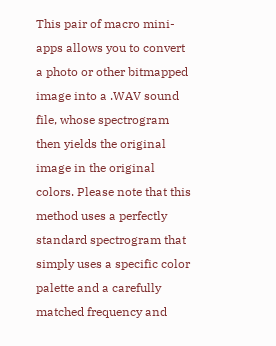This pair of macro mini-apps allows you to convert a photo or other bitmapped image into a .WAV sound file, whose spectrogram then yields the original image in the original colors. Please note that this method uses a perfectly standard spectrogram that simply uses a specific color palette and a carefully matched frequency and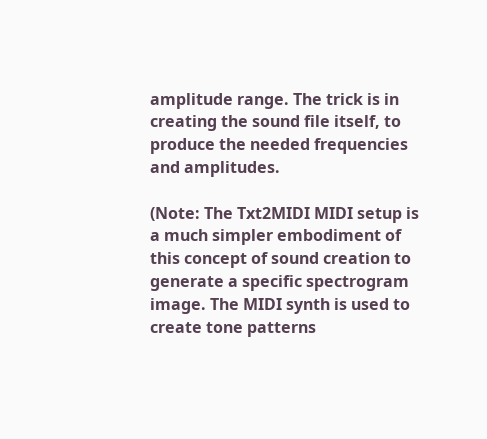amplitude range. The trick is in creating the sound file itself, to produce the needed frequencies and amplitudes.

(Note: The Txt2MIDI MIDI setup is a much simpler embodiment of this concept of sound creation to generate a specific spectrogram image. The MIDI synth is used to create tone patterns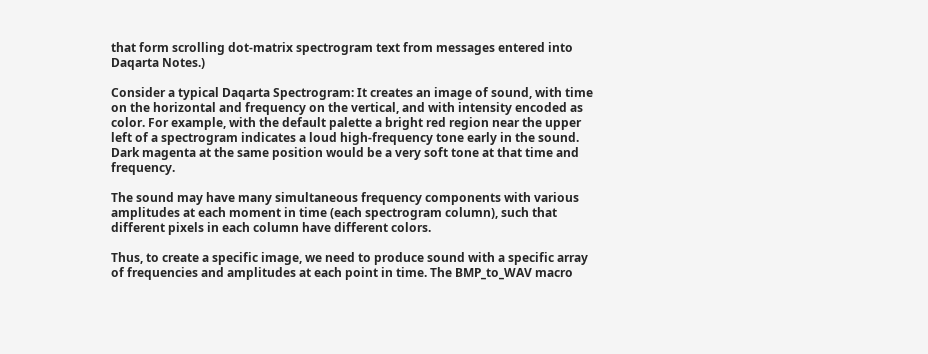that form scrolling dot-matrix spectrogram text from messages entered into Daqarta Notes.)

Consider a typical Daqarta Spectrogram: It creates an image of sound, with time on the horizontal and frequency on the vertical, and with intensity encoded as color. For example, with the default palette a bright red region near the upper left of a spectrogram indicates a loud high-frequency tone early in the sound. Dark magenta at the same position would be a very soft tone at that time and frequency.

The sound may have many simultaneous frequency components with various amplitudes at each moment in time (each spectrogram column), such that different pixels in each column have different colors.

Thus, to create a specific image, we need to produce sound with a specific array of frequencies and amplitudes at each point in time. The BMP_to_WAV macro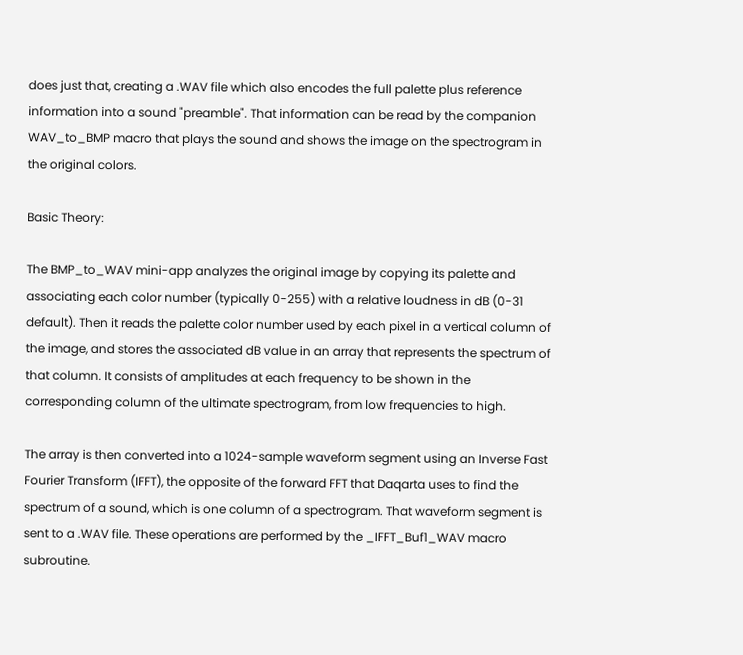does just that, creating a .WAV file which also encodes the full palette plus reference information into a sound "preamble". That information can be read by the companion WAV_to_BMP macro that plays the sound and shows the image on the spectrogram in the original colors.

Basic Theory:

The BMP_to_WAV mini-app analyzes the original image by copying its palette and associating each color number (typically 0-255) with a relative loudness in dB (0-31 default). Then it reads the palette color number used by each pixel in a vertical column of the image, and stores the associated dB value in an array that represents the spectrum of that column. It consists of amplitudes at each frequency to be shown in the corresponding column of the ultimate spectrogram, from low frequencies to high.

The array is then converted into a 1024-sample waveform segment using an Inverse Fast Fourier Transform (IFFT), the opposite of the forward FFT that Daqarta uses to find the spectrum of a sound, which is one column of a spectrogram. That waveform segment is sent to a .WAV file. These operations are performed by the _IFFT_Buf1_WAV macro subroutine.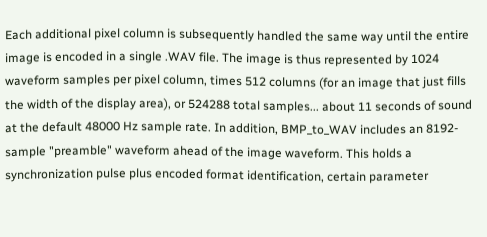Each additional pixel column is subsequently handled the same way until the entire image is encoded in a single .WAV file. The image is thus represented by 1024 waveform samples per pixel column, times 512 columns (for an image that just fills the width of the display area), or 524288 total samples... about 11 seconds of sound at the default 48000 Hz sample rate. In addition, BMP_to_WAV includes an 8192-sample "preamble" waveform ahead of the image waveform. This holds a synchronization pulse plus encoded format identification, certain parameter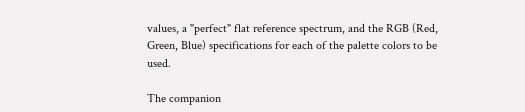values, a "perfect" flat reference spectrum, and the RGB (Red, Green, Blue) specifications for each of the palette colors to be used.

The companion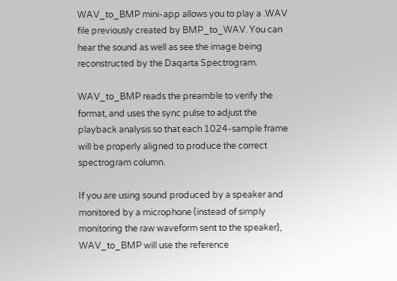WAV_to_BMP mini-app allows you to play a .WAV file previously created by BMP_to_WAV. You can hear the sound as well as see the image being reconstructed by the Daqarta Spectrogram.

WAV_to_BMP reads the preamble to verify the format, and uses the sync pulse to adjust the playback analysis so that each 1024-sample frame will be properly aligned to produce the correct spectrogram column.

If you are using sound produced by a speaker and monitored by a microphone (instead of simply monitoring the raw waveform sent to the speaker), WAV_to_BMP will use the reference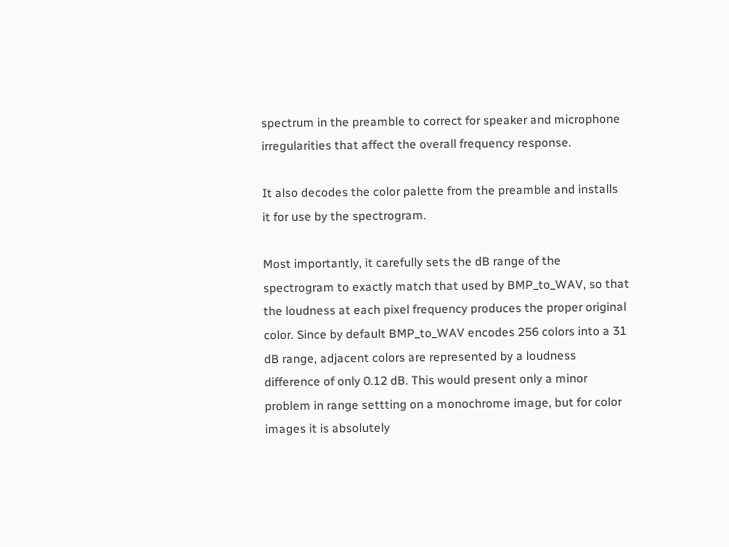spectrum in the preamble to correct for speaker and microphone irregularities that affect the overall frequency response.

It also decodes the color palette from the preamble and installs it for use by the spectrogram.

Most importantly, it carefully sets the dB range of the spectrogram to exactly match that used by BMP_to_WAV, so that the loudness at each pixel frequency produces the proper original color. Since by default BMP_to_WAV encodes 256 colors into a 31 dB range, adjacent colors are represented by a loudness difference of only 0.12 dB. This would present only a minor problem in range settting on a monochrome image, but for color images it is absolutely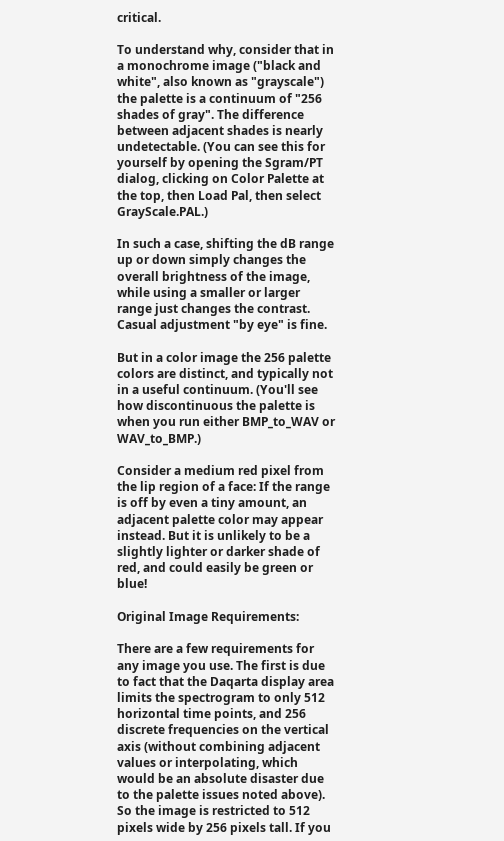critical.

To understand why, consider that in a monochrome image ("black and white", also known as "grayscale") the palette is a continuum of "256 shades of gray". The difference between adjacent shades is nearly undetectable. (You can see this for yourself by opening the Sgram/PT dialog, clicking on Color Palette at the top, then Load Pal, then select GrayScale.PAL.)

In such a case, shifting the dB range up or down simply changes the overall brightness of the image, while using a smaller or larger range just changes the contrast. Casual adjustment "by eye" is fine.

But in a color image the 256 palette colors are distinct, and typically not in a useful continuum. (You'll see how discontinuous the palette is when you run either BMP_to_WAV or WAV_to_BMP.)

Consider a medium red pixel from the lip region of a face: If the range is off by even a tiny amount, an adjacent palette color may appear instead. But it is unlikely to be a slightly lighter or darker shade of red, and could easily be green or blue!

Original Image Requirements:

There are a few requirements for any image you use. The first is due to fact that the Daqarta display area limits the spectrogram to only 512 horizontal time points, and 256 discrete frequencies on the vertical axis (without combining adjacent values or interpolating, which would be an absolute disaster due to the palette issues noted above). So the image is restricted to 512 pixels wide by 256 pixels tall. If you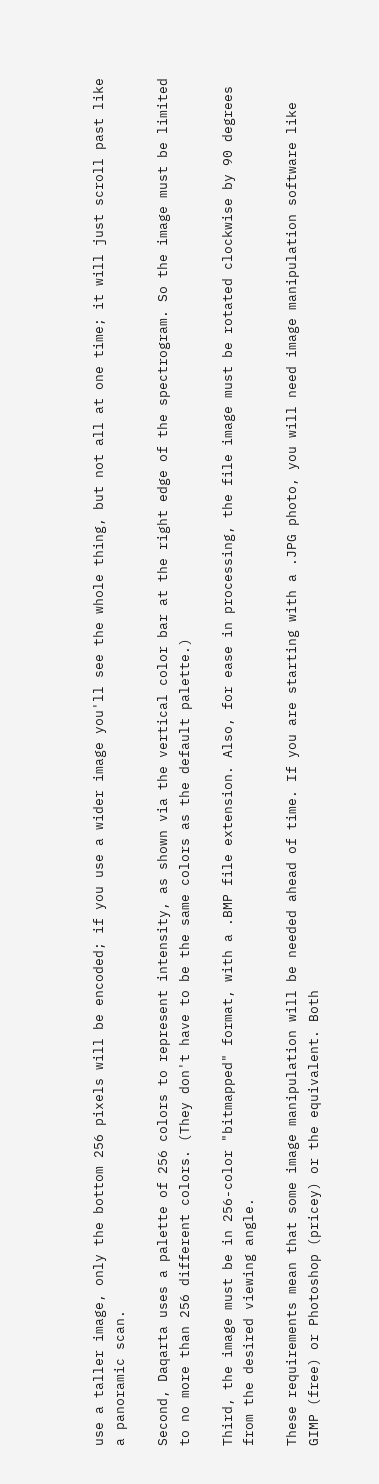use a taller image, only the bottom 256 pixels will be encoded; if you use a wider image you'll see the whole thing, but not all at one time; it will just scroll past like a panoramic scan.

Second, Daqarta uses a palette of 256 colors to represent intensity, as shown via the vertical color bar at the right edge of the spectrogram. So the image must be limited to no more than 256 different colors. (They don't have to be the same colors as the default palette.)

Third, the image must be in 256-color "bitmapped" format, with a .BMP file extension. Also, for ease in processing, the file image must be rotated clockwise by 90 degrees from the desired viewing angle.

These requirements mean that some image manipulation will be needed ahead of time. If you are starting with a .JPG photo, you will need image manipulation software like GIMP (free) or Photoshop (pricey) or the equivalent. Both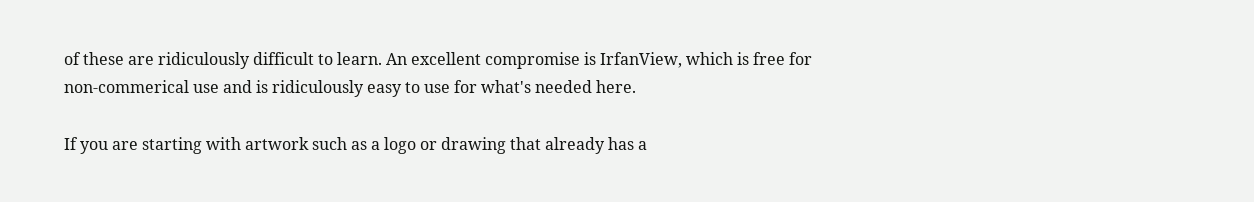of these are ridiculously difficult to learn. An excellent compromise is IrfanView, which is free for non-commerical use and is ridiculously easy to use for what's needed here.

If you are starting with artwork such as a logo or drawing that already has a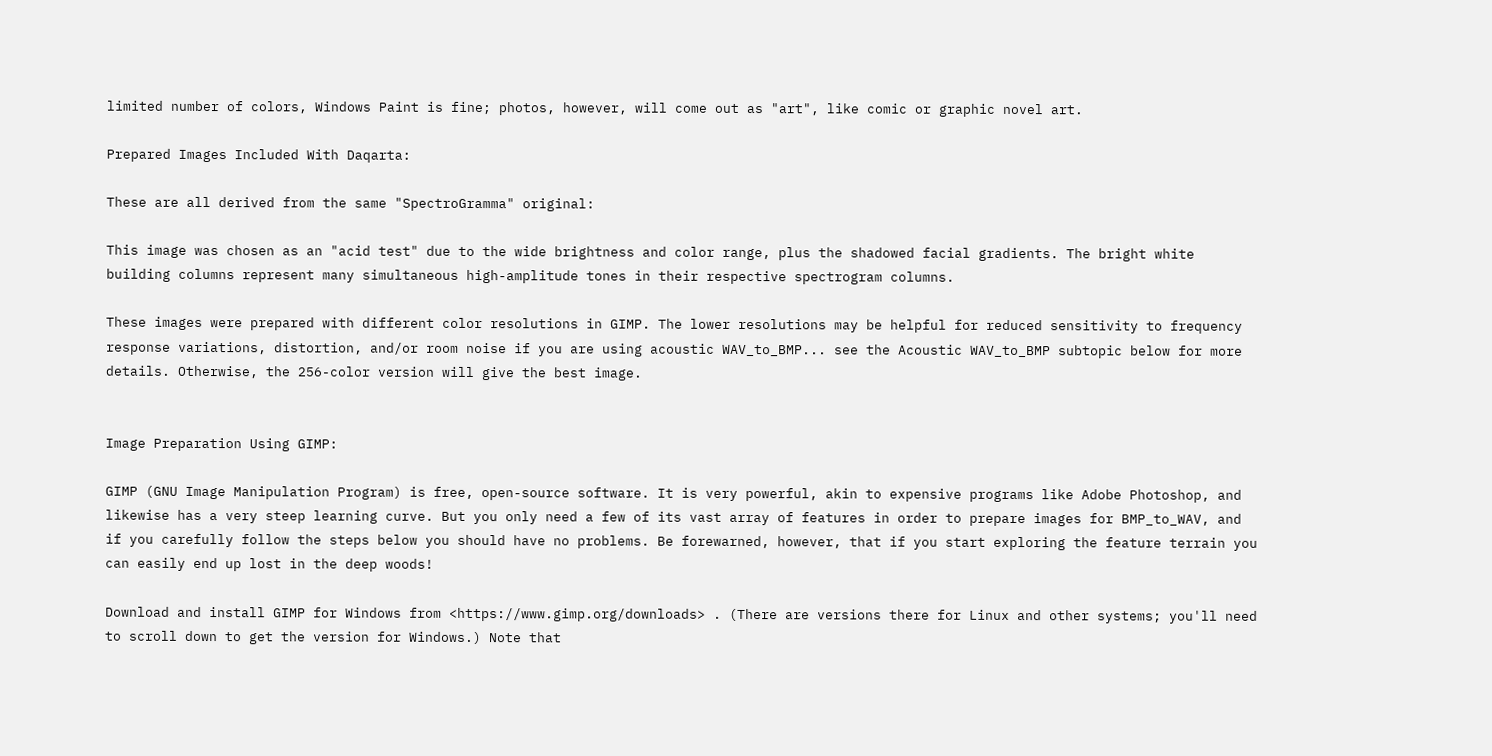limited number of colors, Windows Paint is fine; photos, however, will come out as "art", like comic or graphic novel art.

Prepared Images Included With Daqarta:

These are all derived from the same "SpectroGramma" original:

This image was chosen as an "acid test" due to the wide brightness and color range, plus the shadowed facial gradients. The bright white building columns represent many simultaneous high-amplitude tones in their respective spectrogram columns.

These images were prepared with different color resolutions in GIMP. The lower resolutions may be helpful for reduced sensitivity to frequency response variations, distortion, and/or room noise if you are using acoustic WAV_to_BMP... see the Acoustic WAV_to_BMP subtopic below for more details. Otherwise, the 256-color version will give the best image.


Image Preparation Using GIMP:

GIMP (GNU Image Manipulation Program) is free, open-source software. It is very powerful, akin to expensive programs like Adobe Photoshop, and likewise has a very steep learning curve. But you only need a few of its vast array of features in order to prepare images for BMP_to_WAV, and if you carefully follow the steps below you should have no problems. Be forewarned, however, that if you start exploring the feature terrain you can easily end up lost in the deep woods!

Download and install GIMP for Windows from <https://www.gimp.org/downloads> . (There are versions there for Linux and other systems; you'll need to scroll down to get the version for Windows.) Note that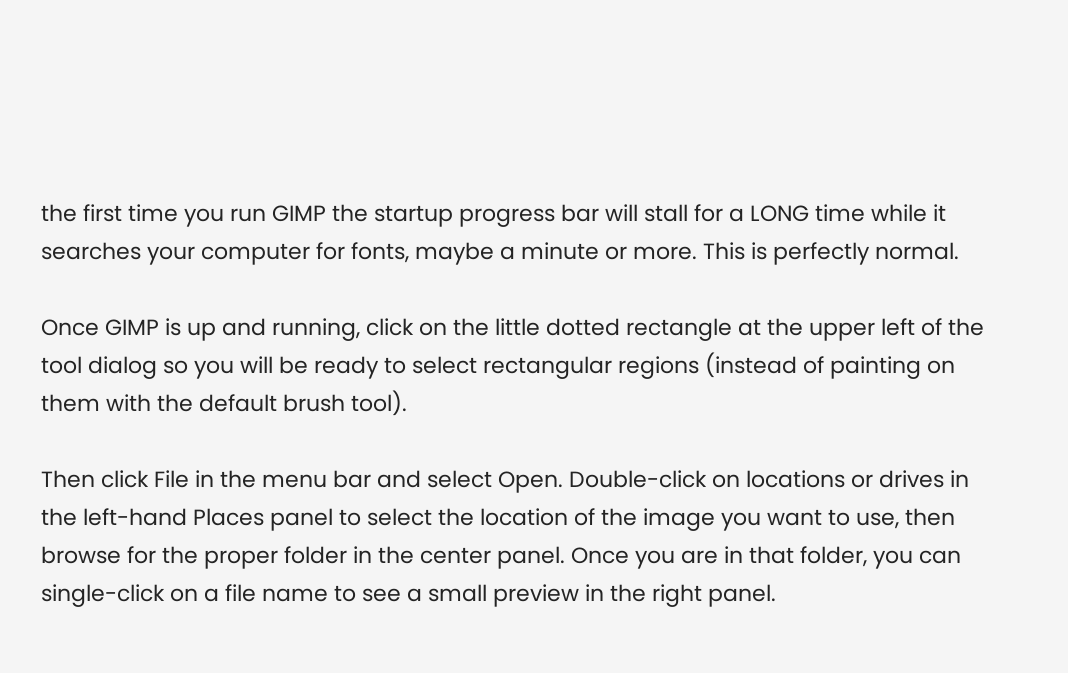the first time you run GIMP the startup progress bar will stall for a LONG time while it searches your computer for fonts, maybe a minute or more. This is perfectly normal.

Once GIMP is up and running, click on the little dotted rectangle at the upper left of the tool dialog so you will be ready to select rectangular regions (instead of painting on them with the default brush tool).

Then click File in the menu bar and select Open. Double-click on locations or drives in the left-hand Places panel to select the location of the image you want to use, then browse for the proper folder in the center panel. Once you are in that folder, you can single-click on a file name to see a small preview in the right panel.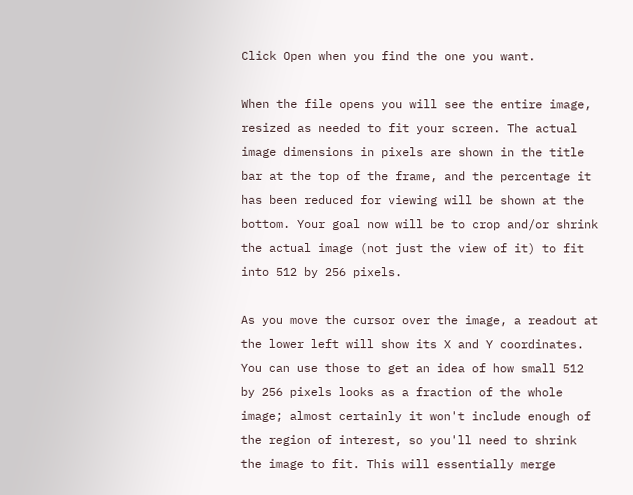Click Open when you find the one you want.

When the file opens you will see the entire image, resized as needed to fit your screen. The actual image dimensions in pixels are shown in the title bar at the top of the frame, and the percentage it has been reduced for viewing will be shown at the bottom. Your goal now will be to crop and/or shrink the actual image (not just the view of it) to fit into 512 by 256 pixels.

As you move the cursor over the image, a readout at the lower left will show its X and Y coordinates. You can use those to get an idea of how small 512 by 256 pixels looks as a fraction of the whole image; almost certainly it won't include enough of the region of interest, so you'll need to shrink the image to fit. This will essentially merge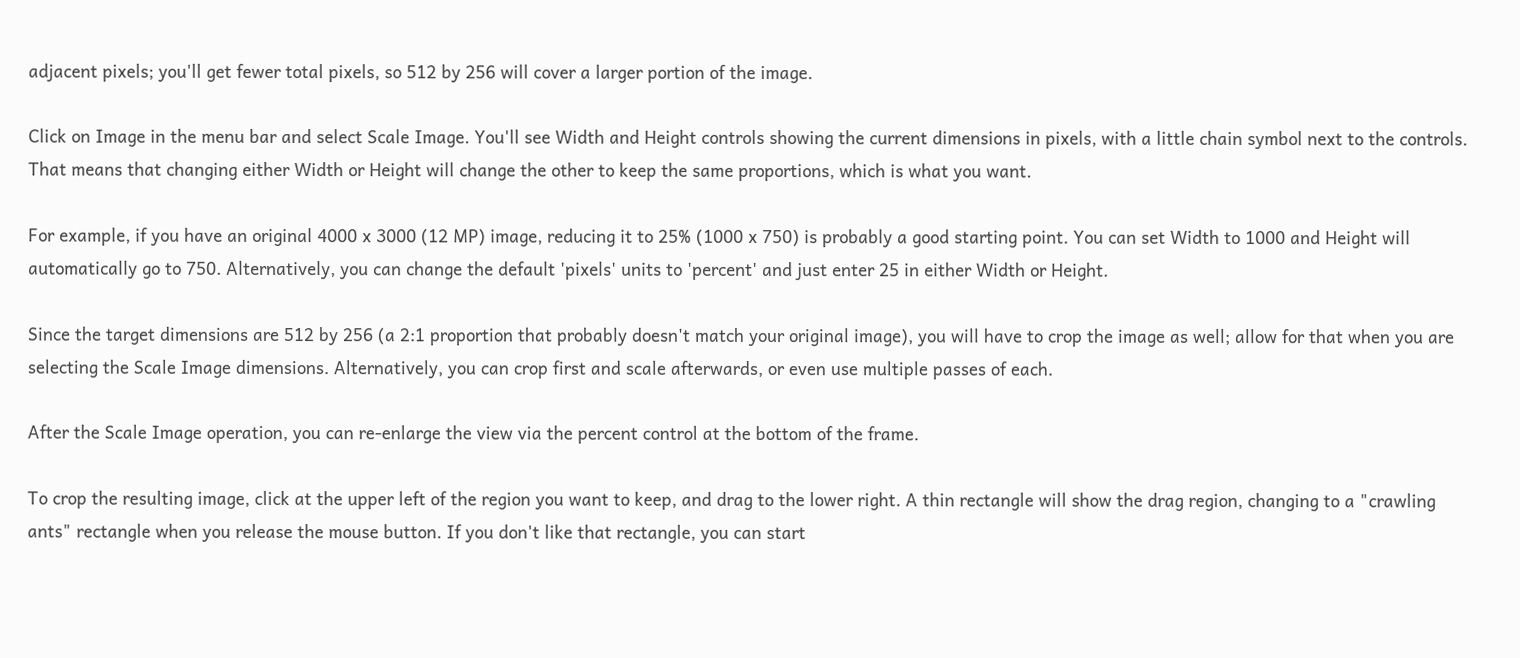adjacent pixels; you'll get fewer total pixels, so 512 by 256 will cover a larger portion of the image.

Click on Image in the menu bar and select Scale Image. You'll see Width and Height controls showing the current dimensions in pixels, with a little chain symbol next to the controls. That means that changing either Width or Height will change the other to keep the same proportions, which is what you want.

For example, if you have an original 4000 x 3000 (12 MP) image, reducing it to 25% (1000 x 750) is probably a good starting point. You can set Width to 1000 and Height will automatically go to 750. Alternatively, you can change the default 'pixels' units to 'percent' and just enter 25 in either Width or Height.

Since the target dimensions are 512 by 256 (a 2:1 proportion that probably doesn't match your original image), you will have to crop the image as well; allow for that when you are selecting the Scale Image dimensions. Alternatively, you can crop first and scale afterwards, or even use multiple passes of each.

After the Scale Image operation, you can re-enlarge the view via the percent control at the bottom of the frame.

To crop the resulting image, click at the upper left of the region you want to keep, and drag to the lower right. A thin rectangle will show the drag region, changing to a "crawling ants" rectangle when you release the mouse button. If you don't like that rectangle, you can start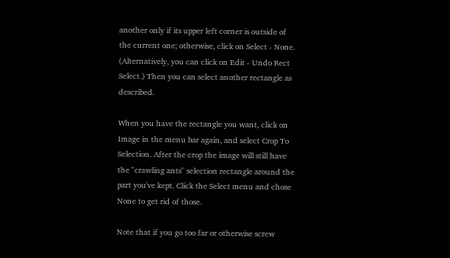another only if its upper left corner is outside of the current one; otherwise, click on Select - None. (Alternatively, you can click on Edit - Undo Rect Select.) Then you can select another rectangle as described.

When you have the rectangle you want, click on Image in the menu bar again, and select Crop To Selection. After the crop the image will still have the "crawling ants" selection rectangle around the part you've kept. Click the Select menu and chose None to get rid of those.

Note that if you go too far or otherwise screw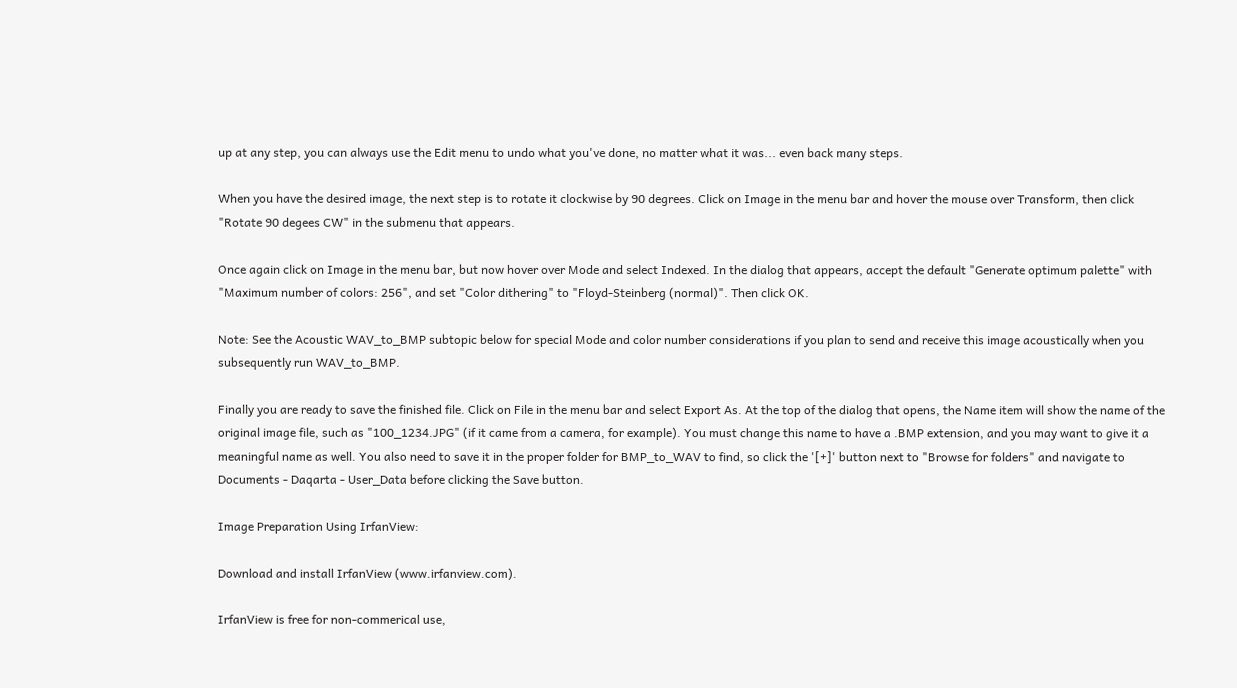up at any step, you can always use the Edit menu to undo what you've done, no matter what it was... even back many steps.

When you have the desired image, the next step is to rotate it clockwise by 90 degrees. Click on Image in the menu bar and hover the mouse over Transform, then click "Rotate 90 degees CW" in the submenu that appears.

Once again click on Image in the menu bar, but now hover over Mode and select Indexed. In the dialog that appears, accept the default "Generate optimum palette" with "Maximum number of colors: 256", and set "Color dithering" to "Floyd-Steinberg (normal)". Then click OK.

Note: See the Acoustic WAV_to_BMP subtopic below for special Mode and color number considerations if you plan to send and receive this image acoustically when you subsequently run WAV_to_BMP.

Finally you are ready to save the finished file. Click on File in the menu bar and select Export As. At the top of the dialog that opens, the Name item will show the name of the original image file, such as "100_1234.JPG" (if it came from a camera, for example). You must change this name to have a .BMP extension, and you may want to give it a meaningful name as well. You also need to save it in the proper folder for BMP_to_WAV to find, so click the '[+]' button next to "Browse for folders" and navigate to Documents - Daqarta - User_Data before clicking the Save button.

Image Preparation Using IrfanView:

Download and install IrfanView (www.irfanview.com).

IrfanView is free for non-commerical use,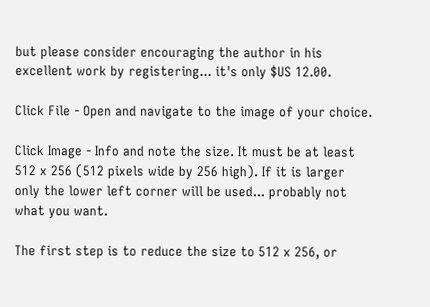but please consider encouraging the author in his excellent work by registering... it's only $US 12.00.

Click File - Open and navigate to the image of your choice.

Click Image - Info and note the size. It must be at least 512 x 256 (512 pixels wide by 256 high). If it is larger only the lower left corner will be used... probably not what you want.

The first step is to reduce the size to 512 x 256, or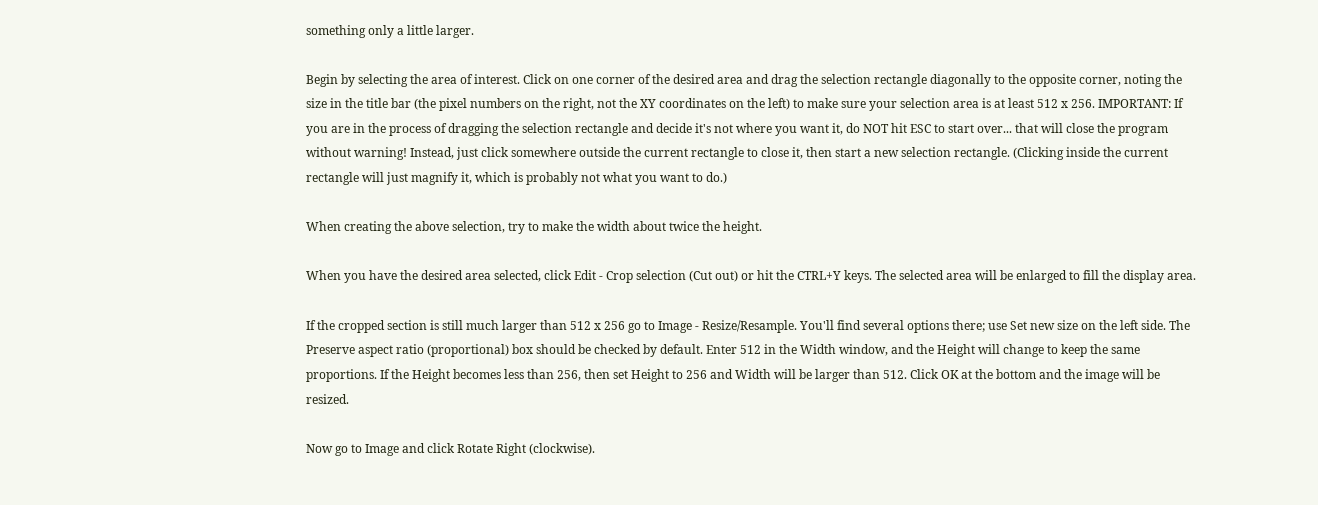something only a little larger.

Begin by selecting the area of interest. Click on one corner of the desired area and drag the selection rectangle diagonally to the opposite corner, noting the size in the title bar (the pixel numbers on the right, not the XY coordinates on the left) to make sure your selection area is at least 512 x 256. IMPORTANT: If you are in the process of dragging the selection rectangle and decide it's not where you want it, do NOT hit ESC to start over... that will close the program without warning! Instead, just click somewhere outside the current rectangle to close it, then start a new selection rectangle. (Clicking inside the current rectangle will just magnify it, which is probably not what you want to do.)

When creating the above selection, try to make the width about twice the height.

When you have the desired area selected, click Edit - Crop selection (Cut out) or hit the CTRL+Y keys. The selected area will be enlarged to fill the display area.

If the cropped section is still much larger than 512 x 256 go to Image - Resize/Resample. You'll find several options there; use Set new size on the left side. The Preserve aspect ratio (proportional) box should be checked by default. Enter 512 in the Width window, and the Height will change to keep the same proportions. If the Height becomes less than 256, then set Height to 256 and Width will be larger than 512. Click OK at the bottom and the image will be resized.

Now go to Image and click Rotate Right (clockwise).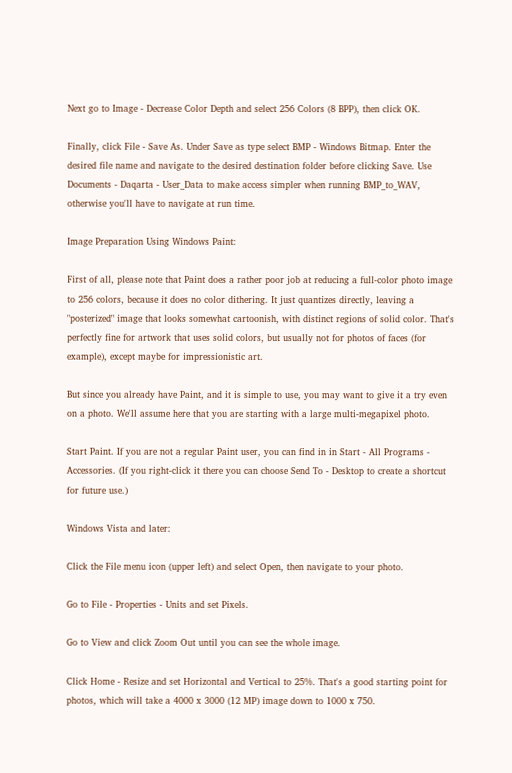Next go to Image - Decrease Color Depth and select 256 Colors (8 BPP), then click OK.

Finally, click File - Save As. Under Save as type select BMP - Windows Bitmap. Enter the desired file name and navigate to the desired destination folder before clicking Save. Use Documents - Daqarta - User_Data to make access simpler when running BMP_to_WAV, otherwise you'll have to navigate at run time.

Image Preparation Using Windows Paint:

First of all, please note that Paint does a rather poor job at reducing a full-color photo image to 256 colors, because it does no color dithering. It just quantizes directly, leaving a "posterized" image that looks somewhat cartoonish, with distinct regions of solid color. That's perfectly fine for artwork that uses solid colors, but usually not for photos of faces (for example), except maybe for impressionistic art.

But since you already have Paint, and it is simple to use, you may want to give it a try even on a photo. We'll assume here that you are starting with a large multi-megapixel photo.

Start Paint. If you are not a regular Paint user, you can find in in Start - All Programs - Accessories. (If you right-click it there you can choose Send To - Desktop to create a shortcut for future use.)

Windows Vista and later:

Click the File menu icon (upper left) and select Open, then navigate to your photo.

Go to File - Properties - Units and set Pixels.

Go to View and click Zoom Out until you can see the whole image.

Click Home - Resize and set Horizontal and Vertical to 25%. That's a good starting point for photos, which will take a 4000 x 3000 (12 MP) image down to 1000 x 750.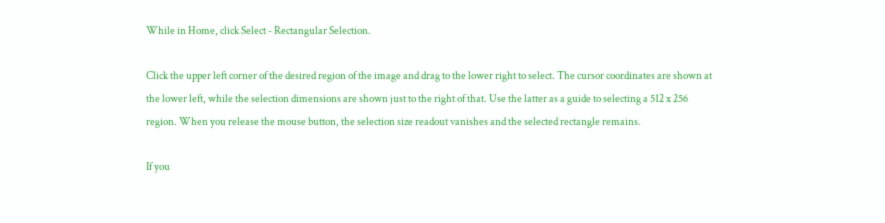While in Home, click Select - Rectangular Selection.

Click the upper left corner of the desired region of the image and drag to the lower right to select. The cursor coordinates are shown at the lower left, while the selection dimensions are shown just to the right of that. Use the latter as a guide to selecting a 512 x 256 region. When you release the mouse button, the selection size readout vanishes and the selected rectangle remains.

If you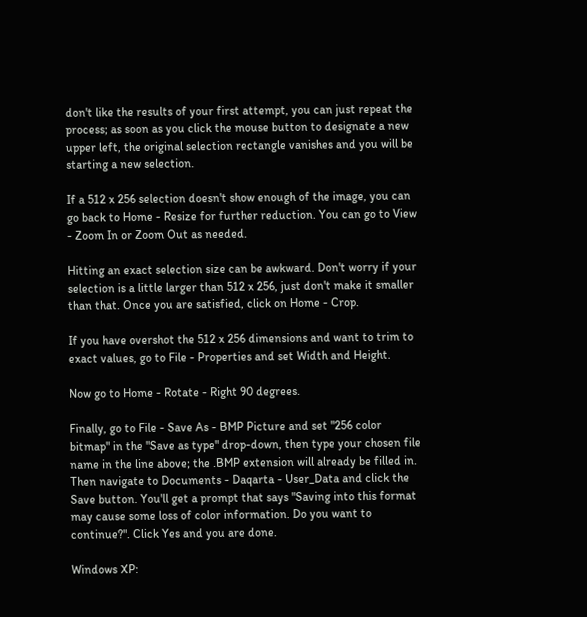don't like the results of your first attempt, you can just repeat the process; as soon as you click the mouse button to designate a new upper left, the original selection rectangle vanishes and you will be starting a new selection.

If a 512 x 256 selection doesn't show enough of the image, you can go back to Home - Resize for further reduction. You can go to View - Zoom In or Zoom Out as needed.

Hitting an exact selection size can be awkward. Don't worry if your selection is a little larger than 512 x 256, just don't make it smaller than that. Once you are satisfied, click on Home - Crop.

If you have overshot the 512 x 256 dimensions and want to trim to exact values, go to File - Properties and set Width and Height.

Now go to Home - Rotate - Right 90 degrees.

Finally, go to File - Save As - BMP Picture and set "256 color bitmap" in the "Save as type" drop-down, then type your chosen file name in the line above; the .BMP extension will already be filled in. Then navigate to Documents - Daqarta - User_Data and click the Save button. You'll get a prompt that says "Saving into this format may cause some loss of color information. Do you want to continue?". Click Yes and you are done.

Windows XP: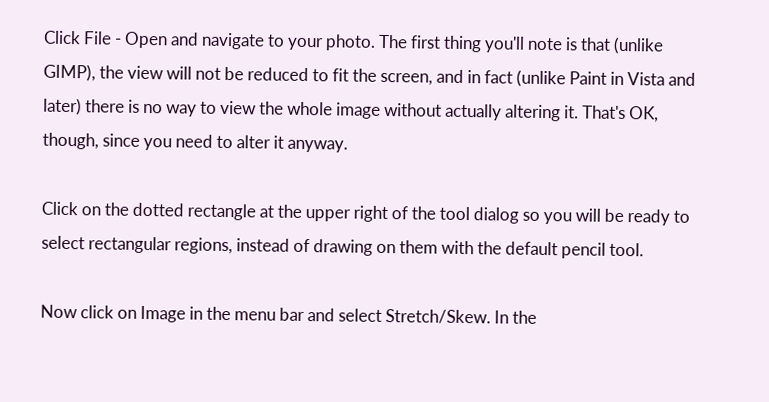Click File - Open and navigate to your photo. The first thing you'll note is that (unlike GIMP), the view will not be reduced to fit the screen, and in fact (unlike Paint in Vista and later) there is no way to view the whole image without actually altering it. That's OK, though, since you need to alter it anyway.

Click on the dotted rectangle at the upper right of the tool dialog so you will be ready to select rectangular regions, instead of drawing on them with the default pencil tool.

Now click on Image in the menu bar and select Stretch/Skew. In the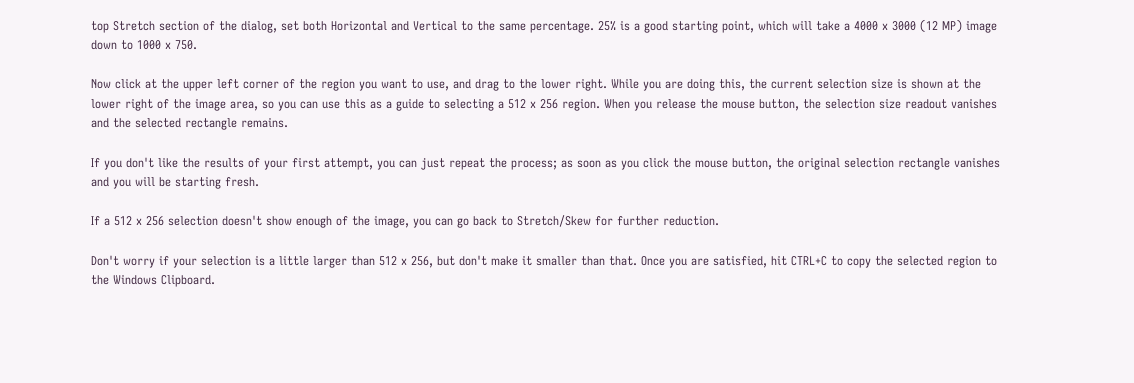top Stretch section of the dialog, set both Horizontal and Vertical to the same percentage. 25% is a good starting point, which will take a 4000 x 3000 (12 MP) image down to 1000 x 750.

Now click at the upper left corner of the region you want to use, and drag to the lower right. While you are doing this, the current selection size is shown at the lower right of the image area, so you can use this as a guide to selecting a 512 x 256 region. When you release the mouse button, the selection size readout vanishes and the selected rectangle remains.

If you don't like the results of your first attempt, you can just repeat the process; as soon as you click the mouse button, the original selection rectangle vanishes and you will be starting fresh.

If a 512 x 256 selection doesn't show enough of the image, you can go back to Stretch/Skew for further reduction.

Don't worry if your selection is a little larger than 512 x 256, but don't make it smaller than that. Once you are satisfied, hit CTRL+C to copy the selected region to the Windows Clipboard.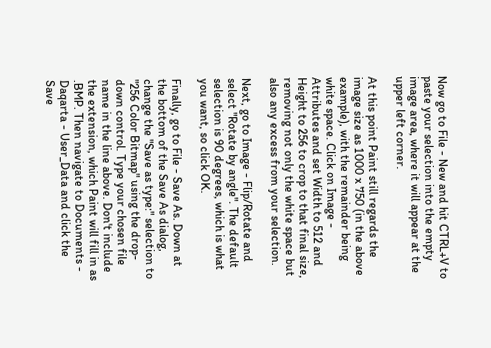Now go to File - New and hit CTRL+V to paste your selection into the empty image area, where it will appear at the upper left corner.

At this point Paint still regards the image size as 1000 x 750 (in the above example), with the remainder being white space. Click on Image - Attributes and set Width to 512 and Height to 256 to crop to that final size, removing not only the white space but also any excess from your selection.

Next, go to Image - Flip/Rotate and select "Rotate by angle". The default selection is 90 degrees, which is what you want, so click OK.

Finally, go to File - Save As. Down at the bottom of the Save As dialog, change the "Save as type:" selection to "256 Color Bitmap" using the drop-down control. Type your chosen file name in the line above. Don't include the extension, which Paint will fill in as .BMP. Then navigate to Documents - Daqarta - User_Data and click the Save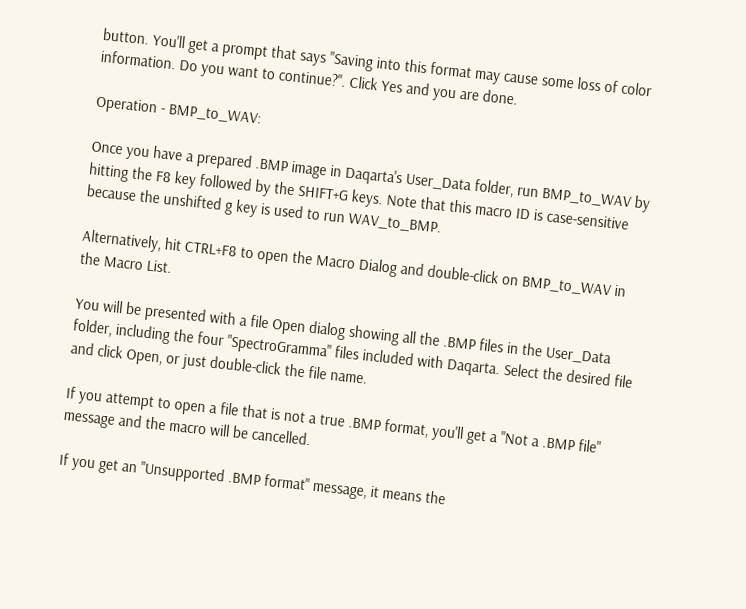button. You'll get a prompt that says "Saving into this format may cause some loss of color information. Do you want to continue?". Click Yes and you are done.

Operation - BMP_to_WAV:

Once you have a prepared .BMP image in Daqarta's User_Data folder, run BMP_to_WAV by hitting the F8 key followed by the SHIFT+G keys. Note that this macro ID is case-sensitive because the unshifted g key is used to run WAV_to_BMP.

Alternatively, hit CTRL+F8 to open the Macro Dialog and double-click on BMP_to_WAV in the Macro List.

You will be presented with a file Open dialog showing all the .BMP files in the User_Data folder, including the four "SpectroGramma" files included with Daqarta. Select the desired file and click Open, or just double-click the file name.

If you attempt to open a file that is not a true .BMP format, you'll get a "Not a .BMP file" message and the macro will be cancelled.

If you get an "Unsupported .BMP format" message, it means the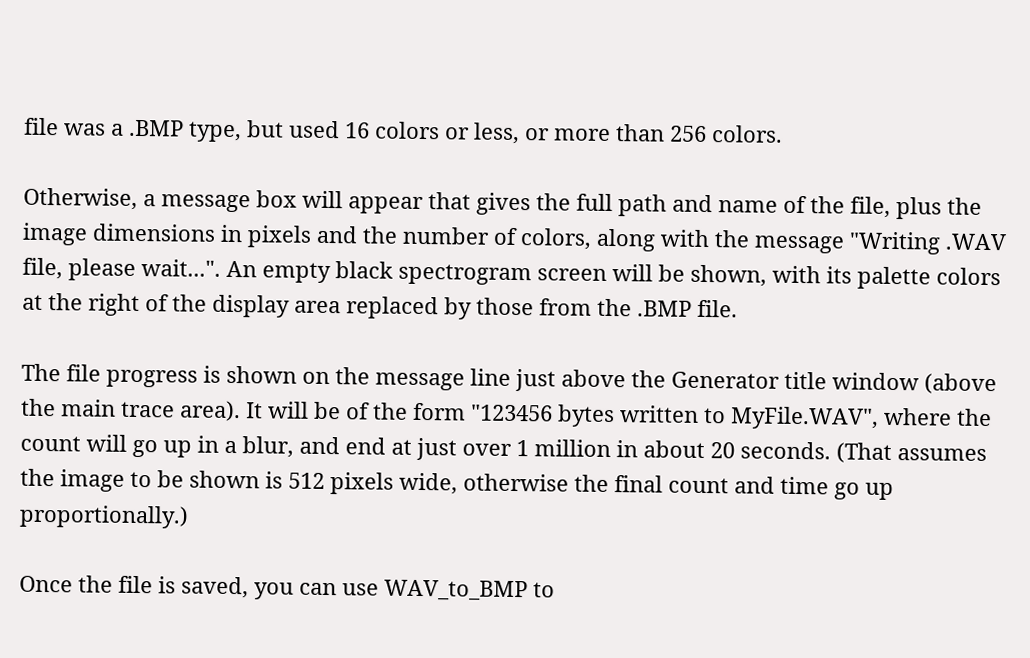file was a .BMP type, but used 16 colors or less, or more than 256 colors.

Otherwise, a message box will appear that gives the full path and name of the file, plus the image dimensions in pixels and the number of colors, along with the message "Writing .WAV file, please wait...". An empty black spectrogram screen will be shown, with its palette colors at the right of the display area replaced by those from the .BMP file.

The file progress is shown on the message line just above the Generator title window (above the main trace area). It will be of the form "123456 bytes written to MyFile.WAV", where the count will go up in a blur, and end at just over 1 million in about 20 seconds. (That assumes the image to be shown is 512 pixels wide, otherwise the final count and time go up proportionally.)

Once the file is saved, you can use WAV_to_BMP to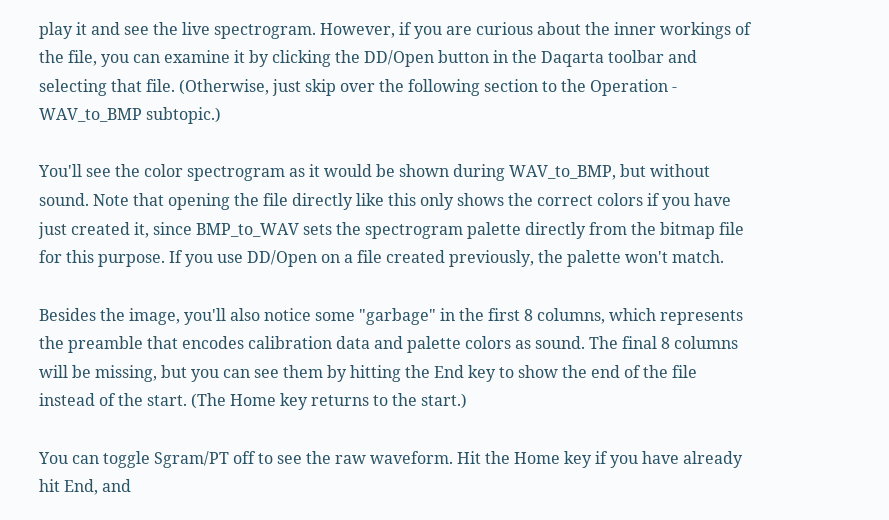play it and see the live spectrogram. However, if you are curious about the inner workings of the file, you can examine it by clicking the DD/Open button in the Daqarta toolbar and selecting that file. (Otherwise, just skip over the following section to the Operation - WAV_to_BMP subtopic.)

You'll see the color spectrogram as it would be shown during WAV_to_BMP, but without sound. Note that opening the file directly like this only shows the correct colors if you have just created it, since BMP_to_WAV sets the spectrogram palette directly from the bitmap file for this purpose. If you use DD/Open on a file created previously, the palette won't match.

Besides the image, you'll also notice some "garbage" in the first 8 columns, which represents the preamble that encodes calibration data and palette colors as sound. The final 8 columns will be missing, but you can see them by hitting the End key to show the end of the file instead of the start. (The Home key returns to the start.)

You can toggle Sgram/PT off to see the raw waveform. Hit the Home key if you have already hit End, and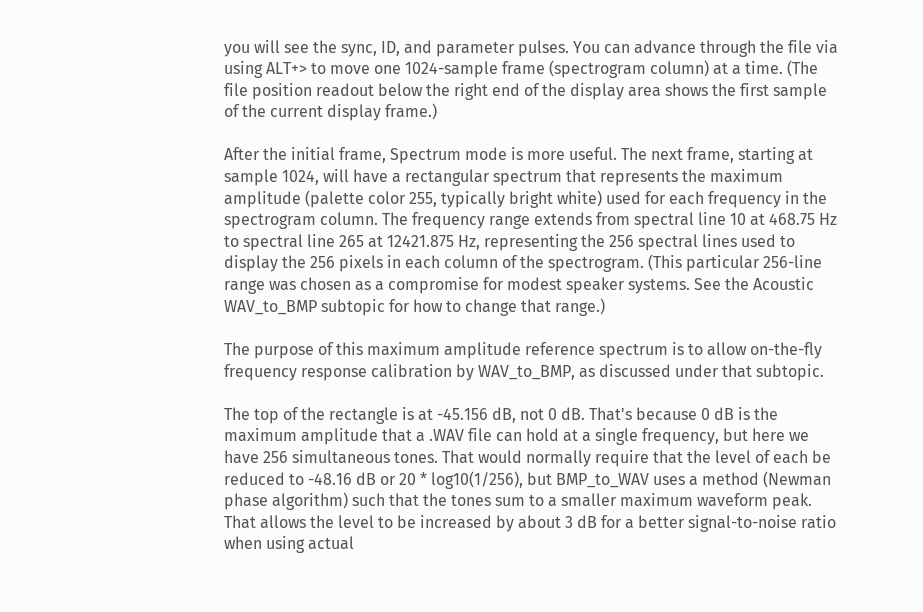you will see the sync, ID, and parameter pulses. You can advance through the file via using ALT+> to move one 1024-sample frame (spectrogram column) at a time. (The file position readout below the right end of the display area shows the first sample of the current display frame.)

After the initial frame, Spectrum mode is more useful. The next frame, starting at sample 1024, will have a rectangular spectrum that represents the maximum amplitude (palette color 255, typically bright white) used for each frequency in the spectrogram column. The frequency range extends from spectral line 10 at 468.75 Hz to spectral line 265 at 12421.875 Hz, representing the 256 spectral lines used to display the 256 pixels in each column of the spectrogram. (This particular 256-line range was chosen as a compromise for modest speaker systems. See the Acoustic WAV_to_BMP subtopic for how to change that range.)

The purpose of this maximum amplitude reference spectrum is to allow on-the-fly frequency response calibration by WAV_to_BMP, as discussed under that subtopic.

The top of the rectangle is at -45.156 dB, not 0 dB. That's because 0 dB is the maximum amplitude that a .WAV file can hold at a single frequency, but here we have 256 simultaneous tones. That would normally require that the level of each be reduced to -48.16 dB or 20 * log10(1/256), but BMP_to_WAV uses a method (Newman phase algorithm) such that the tones sum to a smaller maximum waveform peak. That allows the level to be increased by about 3 dB for a better signal-to-noise ratio when using actual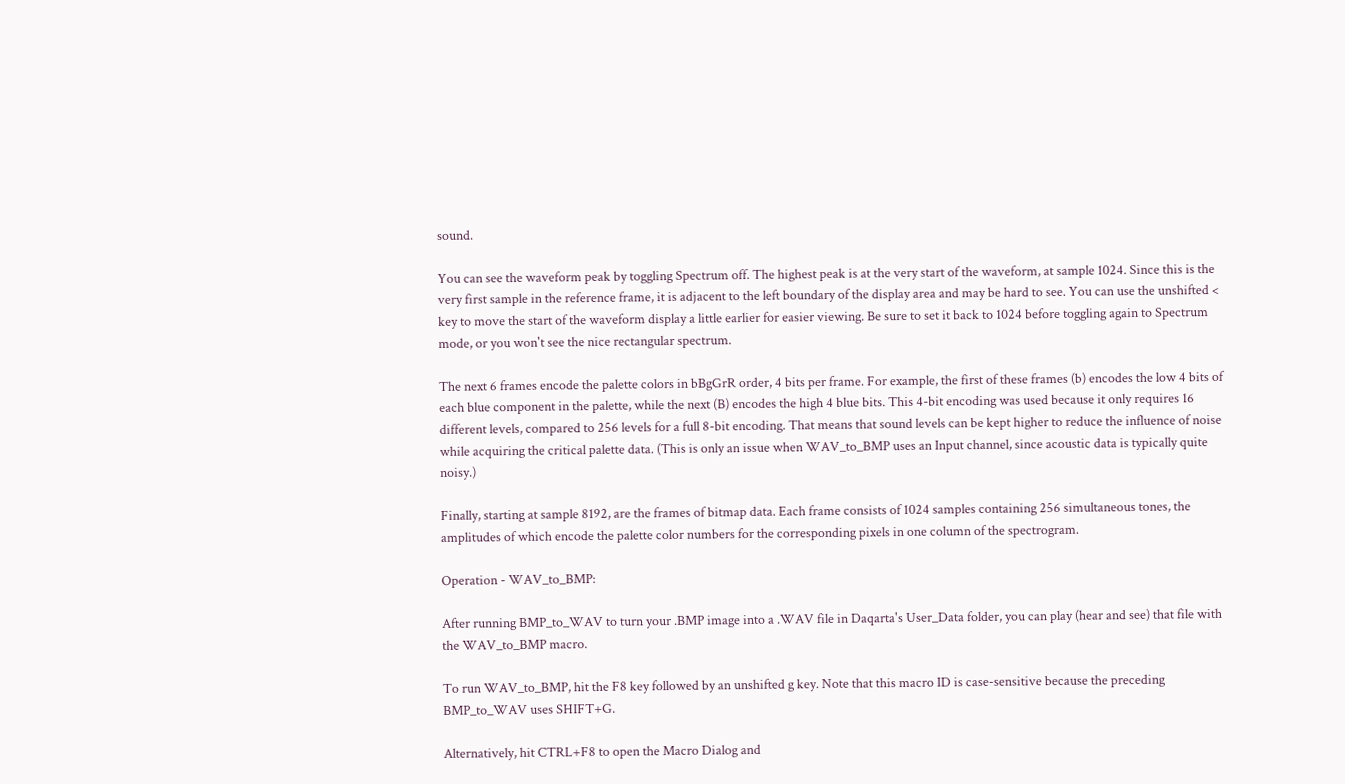sound.

You can see the waveform peak by toggling Spectrum off. The highest peak is at the very start of the waveform, at sample 1024. Since this is the very first sample in the reference frame, it is adjacent to the left boundary of the display area and may be hard to see. You can use the unshifted < key to move the start of the waveform display a little earlier for easier viewing. Be sure to set it back to 1024 before toggling again to Spectrum mode, or you won't see the nice rectangular spectrum.

The next 6 frames encode the palette colors in bBgGrR order, 4 bits per frame. For example, the first of these frames (b) encodes the low 4 bits of each blue component in the palette, while the next (B) encodes the high 4 blue bits. This 4-bit encoding was used because it only requires 16 different levels, compared to 256 levels for a full 8-bit encoding. That means that sound levels can be kept higher to reduce the influence of noise while acquiring the critical palette data. (This is only an issue when WAV_to_BMP uses an Input channel, since acoustic data is typically quite noisy.)

Finally, starting at sample 8192, are the frames of bitmap data. Each frame consists of 1024 samples containing 256 simultaneous tones, the amplitudes of which encode the palette color numbers for the corresponding pixels in one column of the spectrogram.

Operation - WAV_to_BMP:

After running BMP_to_WAV to turn your .BMP image into a .WAV file in Daqarta's User_Data folder, you can play (hear and see) that file with the WAV_to_BMP macro.

To run WAV_to_BMP, hit the F8 key followed by an unshifted g key. Note that this macro ID is case-sensitive because the preceding BMP_to_WAV uses SHIFT+G.

Alternatively, hit CTRL+F8 to open the Macro Dialog and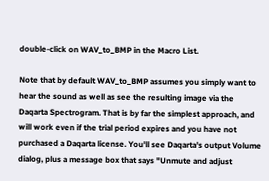double-click on WAV_to_BMP in the Macro List.

Note that by default WAV_to_BMP assumes you simply want to hear the sound as well as see the resulting image via the Daqarta Spectrogram. That is by far the simplest approach, and will work even if the trial period expires and you have not purchased a Daqarta license. You'll see Daqarta's output Volume dialog, plus a message box that says "Unmute and adjust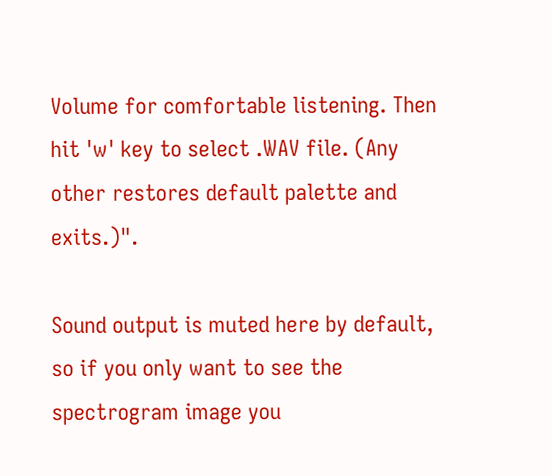Volume for comfortable listening. Then hit 'w' key to select .WAV file. (Any other restores default palette and exits.)".

Sound output is muted here by default, so if you only want to see the spectrogram image you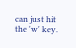can just hit the 'w' key.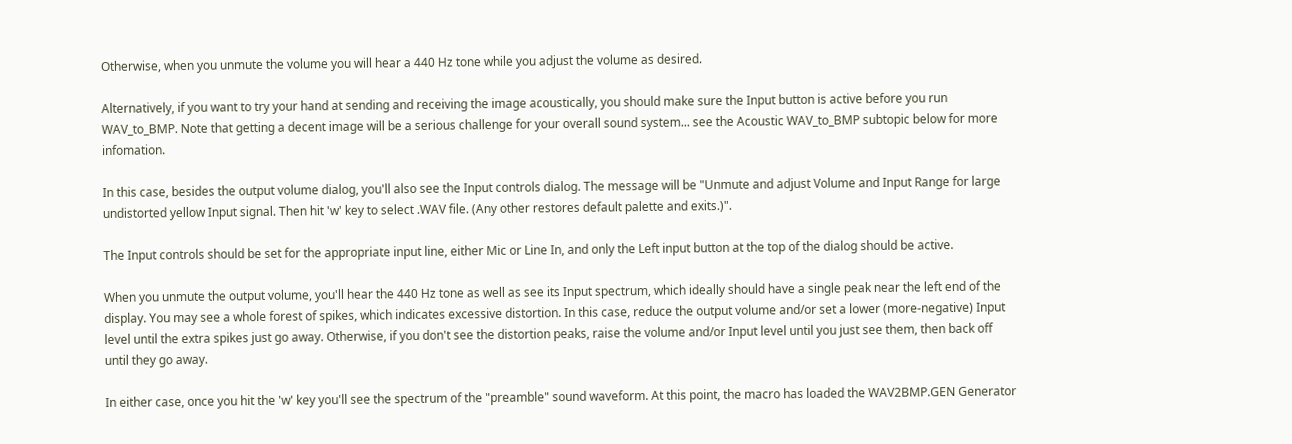Otherwise, when you unmute the volume you will hear a 440 Hz tone while you adjust the volume as desired.

Alternatively, if you want to try your hand at sending and receiving the image acoustically, you should make sure the Input button is active before you run WAV_to_BMP. Note that getting a decent image will be a serious challenge for your overall sound system... see the Acoustic WAV_to_BMP subtopic below for more infomation.

In this case, besides the output volume dialog, you'll also see the Input controls dialog. The message will be "Unmute and adjust Volume and Input Range for large undistorted yellow Input signal. Then hit 'w' key to select .WAV file. (Any other restores default palette and exits.)".

The Input controls should be set for the appropriate input line, either Mic or Line In, and only the Left input button at the top of the dialog should be active.

When you unmute the output volume, you'll hear the 440 Hz tone as well as see its Input spectrum, which ideally should have a single peak near the left end of the display. You may see a whole forest of spikes, which indicates excessive distortion. In this case, reduce the output volume and/or set a lower (more-negative) Input level until the extra spikes just go away. Otherwise, if you don't see the distortion peaks, raise the volume and/or Input level until you just see them, then back off until they go away.

In either case, once you hit the 'w' key you'll see the spectrum of the "preamble" sound waveform. At this point, the macro has loaded the WAV2BMP.GEN Generator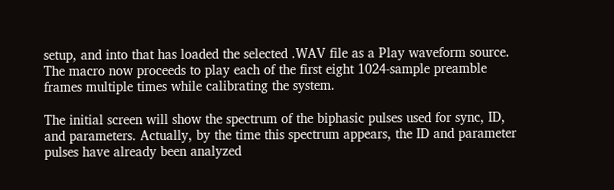setup, and into that has loaded the selected .WAV file as a Play waveform source. The macro now proceeds to play each of the first eight 1024-sample preamble frames multiple times while calibrating the system.

The initial screen will show the spectrum of the biphasic pulses used for sync, ID, and parameters. Actually, by the time this spectrum appears, the ID and parameter pulses have already been analyzed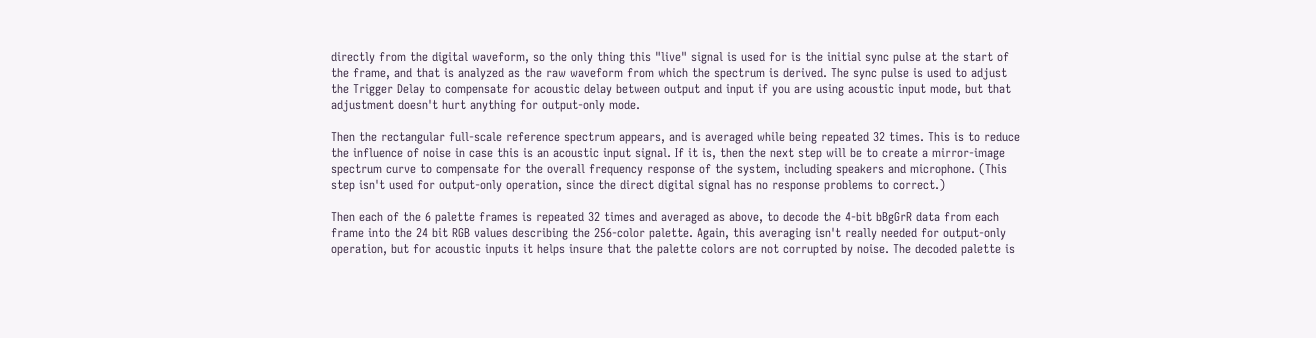directly from the digital waveform, so the only thing this "live" signal is used for is the initial sync pulse at the start of the frame, and that is analyzed as the raw waveform from which the spectrum is derived. The sync pulse is used to adjust the Trigger Delay to compensate for acoustic delay between output and input if you are using acoustic input mode, but that adjustment doesn't hurt anything for output-only mode.

Then the rectangular full-scale reference spectrum appears, and is averaged while being repeated 32 times. This is to reduce the influence of noise in case this is an acoustic input signal. If it is, then the next step will be to create a mirror-image spectrum curve to compensate for the overall frequency response of the system, including speakers and microphone. (This step isn't used for output-only operation, since the direct digital signal has no response problems to correct.)

Then each of the 6 palette frames is repeated 32 times and averaged as above, to decode the 4-bit bBgGrR data from each frame into the 24 bit RGB values describing the 256-color palette. Again, this averaging isn't really needed for output-only operation, but for acoustic inputs it helps insure that the palette colors are not corrupted by noise. The decoded palette is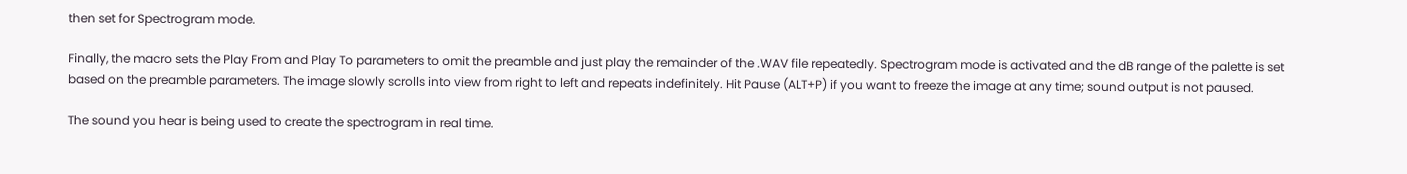then set for Spectrogram mode.

Finally, the macro sets the Play From and Play To parameters to omit the preamble and just play the remainder of the .WAV file repeatedly. Spectrogram mode is activated and the dB range of the palette is set based on the preamble parameters. The image slowly scrolls into view from right to left and repeats indefinitely. Hit Pause (ALT+P) if you want to freeze the image at any time; sound output is not paused.

The sound you hear is being used to create the spectrogram in real time.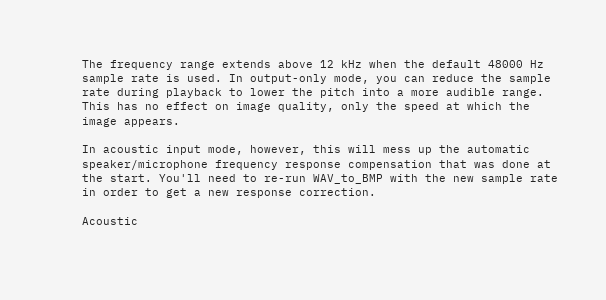The frequency range extends above 12 kHz when the default 48000 Hz sample rate is used. In output-only mode, you can reduce the sample rate during playback to lower the pitch into a more audible range. This has no effect on image quality, only the speed at which the image appears.

In acoustic input mode, however, this will mess up the automatic speaker/microphone frequency response compensation that was done at the start. You'll need to re-run WAV_to_BMP with the new sample rate in order to get a new response correction.

Acoustic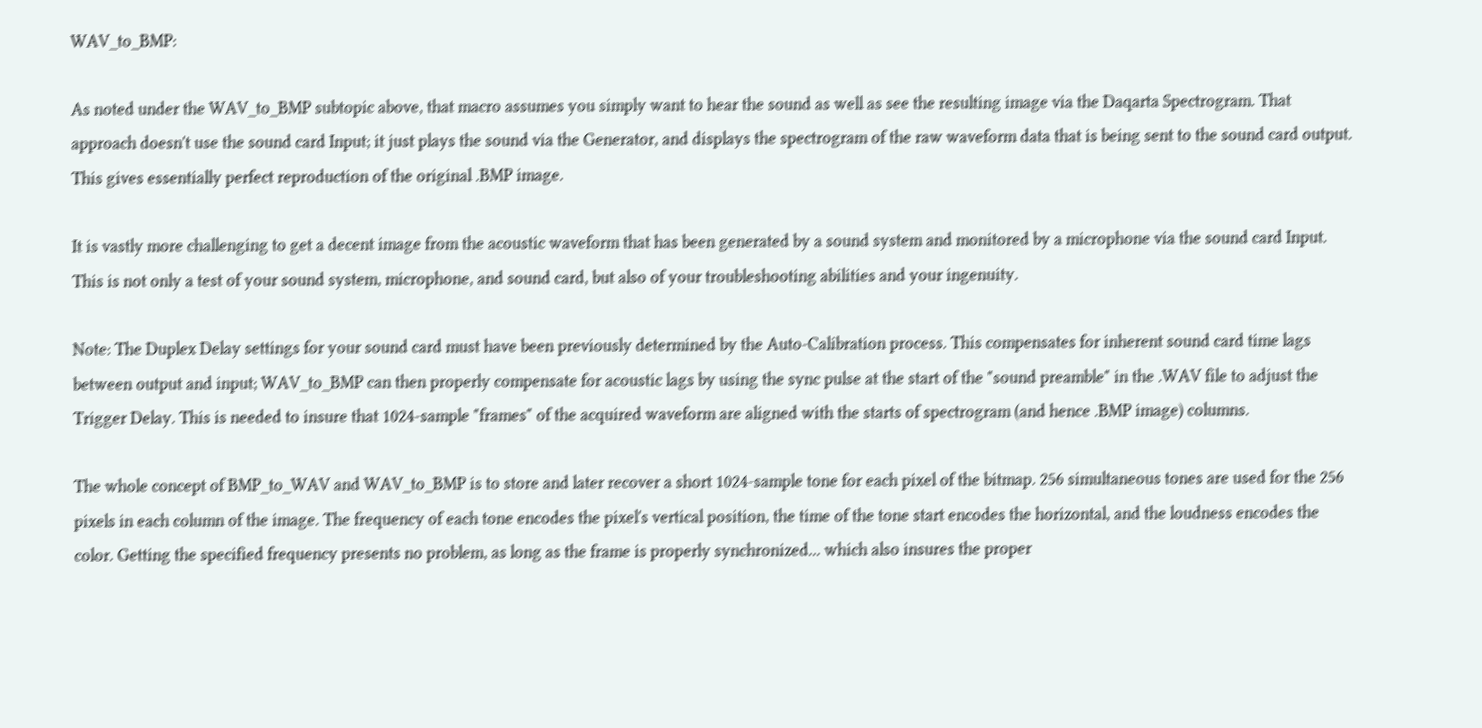WAV_to_BMP:

As noted under the WAV_to_BMP subtopic above, that macro assumes you simply want to hear the sound as well as see the resulting image via the Daqarta Spectrogram. That approach doesn't use the sound card Input; it just plays the sound via the Generator, and displays the spectrogram of the raw waveform data that is being sent to the sound card output. This gives essentially perfect reproduction of the original .BMP image.

It is vastly more challenging to get a decent image from the acoustic waveform that has been generated by a sound system and monitored by a microphone via the sound card Input. This is not only a test of your sound system, microphone, and sound card, but also of your troubleshooting abilities and your ingenuity.

Note: The Duplex Delay settings for your sound card must have been previously determined by the Auto-Calibration process. This compensates for inherent sound card time lags between output and input; WAV_to_BMP can then properly compensate for acoustic lags by using the sync pulse at the start of the "sound preamble" in the .WAV file to adjust the Trigger Delay. This is needed to insure that 1024-sample "frames" of the acquired waveform are aligned with the starts of spectrogram (and hence .BMP image) columns.

The whole concept of BMP_to_WAV and WAV_to_BMP is to store and later recover a short 1024-sample tone for each pixel of the bitmap. 256 simultaneous tones are used for the 256 pixels in each column of the image. The frequency of each tone encodes the pixel's vertical position, the time of the tone start encodes the horizontal, and the loudness encodes the color. Getting the specified frequency presents no problem, as long as the frame is properly synchronized... which also insures the proper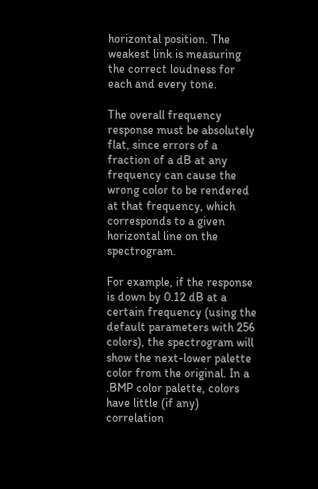horizontal position. The weakest link is measuring the correct loudness for each and every tone.

The overall frequency response must be absolutely flat, since errors of a fraction of a dB at any frequency can cause the wrong color to be rendered at that frequency, which corresponds to a given horizontal line on the spectrogram.

For example, if the response is down by 0.12 dB at a certain frequency (using the default parameters with 256 colors), the spectrogram will show the next-lower palette color from the original. In a .BMP color palette, colors have little (if any) correlation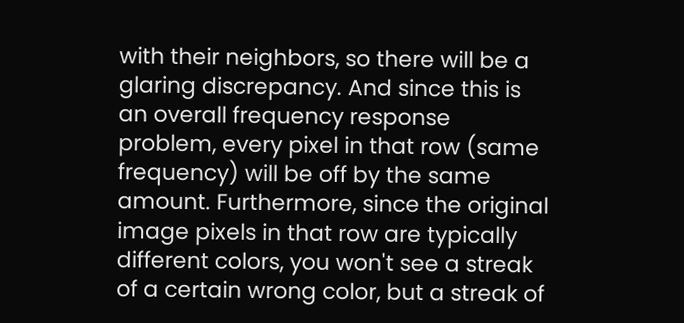with their neighbors, so there will be a glaring discrepancy. And since this is an overall frequency response problem, every pixel in that row (same frequency) will be off by the same amount. Furthermore, since the original image pixels in that row are typically different colors, you won't see a streak of a certain wrong color, but a streak of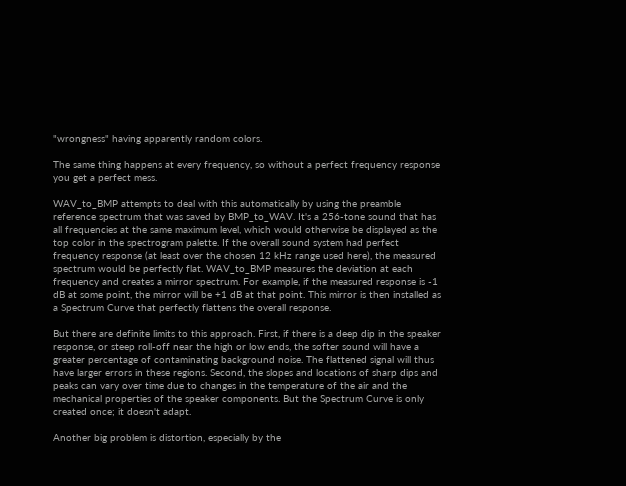"wrongness" having apparently random colors.

The same thing happens at every frequency, so without a perfect frequency response you get a perfect mess.

WAV_to_BMP attempts to deal with this automatically by using the preamble reference spectrum that was saved by BMP_to_WAV. It's a 256-tone sound that has all frequencies at the same maximum level, which would otherwise be displayed as the top color in the spectrogram palette. If the overall sound system had perfect frequency response (at least over the chosen 12 kHz range used here), the measured spectrum would be perfectly flat. WAV_to_BMP measures the deviation at each frequency and creates a mirror spectrum. For example, if the measured response is -1 dB at some point, the mirror will be +1 dB at that point. This mirror is then installed as a Spectrum Curve that perfectly flattens the overall response.

But there are definite limits to this approach. First, if there is a deep dip in the speaker response, or steep roll-off near the high or low ends, the softer sound will have a greater percentage of contaminating background noise. The flattened signal will thus have larger errors in these regions. Second, the slopes and locations of sharp dips and peaks can vary over time due to changes in the temperature of the air and the mechanical properties of the speaker components. But the Spectrum Curve is only created once; it doesn't adapt.

Another big problem is distortion, especially by the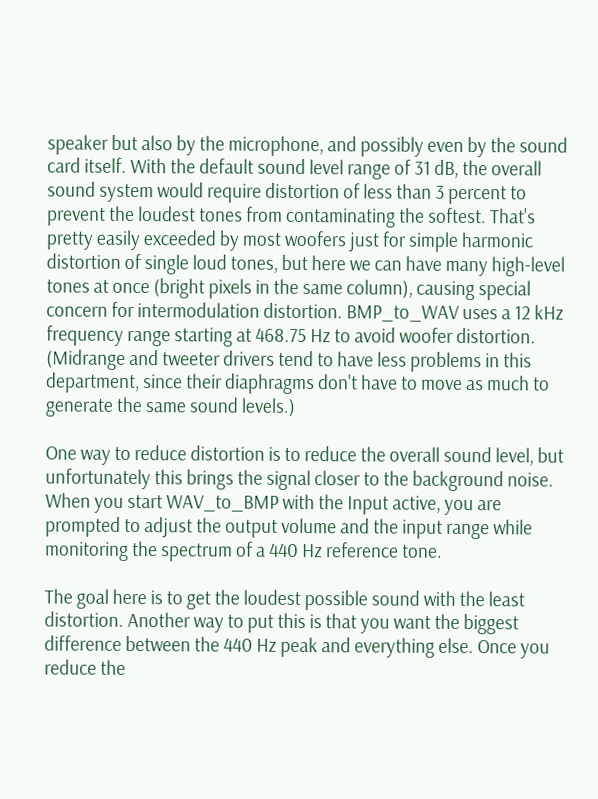speaker but also by the microphone, and possibly even by the sound card itself. With the default sound level range of 31 dB, the overall sound system would require distortion of less than 3 percent to prevent the loudest tones from contaminating the softest. That's pretty easily exceeded by most woofers just for simple harmonic distortion of single loud tones, but here we can have many high-level tones at once (bright pixels in the same column), causing special concern for intermodulation distortion. BMP_to_WAV uses a 12 kHz frequency range starting at 468.75 Hz to avoid woofer distortion. (Midrange and tweeter drivers tend to have less problems in this department, since their diaphragms don't have to move as much to generate the same sound levels.)

One way to reduce distortion is to reduce the overall sound level, but unfortunately this brings the signal closer to the background noise. When you start WAV_to_BMP with the Input active, you are prompted to adjust the output volume and the input range while monitoring the spectrum of a 440 Hz reference tone.

The goal here is to get the loudest possible sound with the least distortion. Another way to put this is that you want the biggest difference between the 440 Hz peak and everything else. Once you reduce the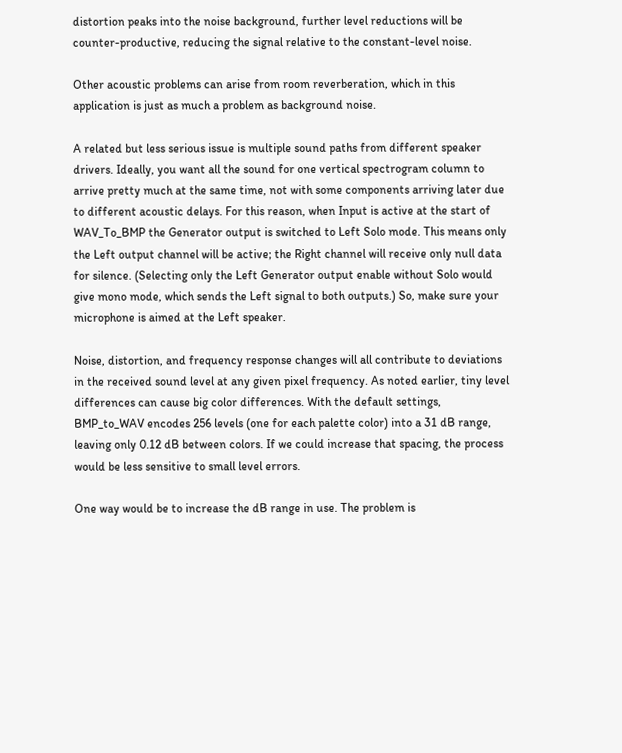distortion peaks into the noise background, further level reductions will be counter-productive, reducing the signal relative to the constant-level noise.

Other acoustic problems can arise from room reverberation, which in this application is just as much a problem as background noise.

A related but less serious issue is multiple sound paths from different speaker drivers. Ideally, you want all the sound for one vertical spectrogram column to arrive pretty much at the same time, not with some components arriving later due to different acoustic delays. For this reason, when Input is active at the start of WAV_To_BMP the Generator output is switched to Left Solo mode. This means only the Left output channel will be active; the Right channel will receive only null data for silence. (Selecting only the Left Generator output enable without Solo would give mono mode, which sends the Left signal to both outputs.) So, make sure your microphone is aimed at the Left speaker.

Noise, distortion, and frequency response changes will all contribute to deviations in the received sound level at any given pixel frequency. As noted earlier, tiny level differences can cause big color differences. With the default settings, BMP_to_WAV encodes 256 levels (one for each palette color) into a 31 dB range, leaving only 0.12 dB between colors. If we could increase that spacing, the process would be less sensitive to small level errors.

One way would be to increase the dB range in use. The problem is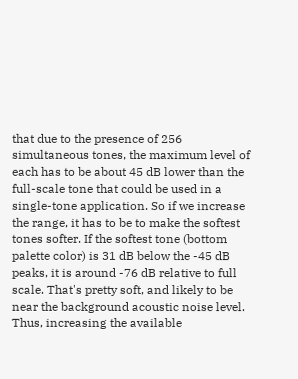that due to the presence of 256 simultaneous tones, the maximum level of each has to be about 45 dB lower than the full-scale tone that could be used in a single-tone application. So if we increase the range, it has to be to make the softest tones softer. If the softest tone (bottom palette color) is 31 dB below the -45 dB peaks, it is around -76 dB relative to full scale. That's pretty soft, and likely to be near the background acoustic noise level. Thus, increasing the available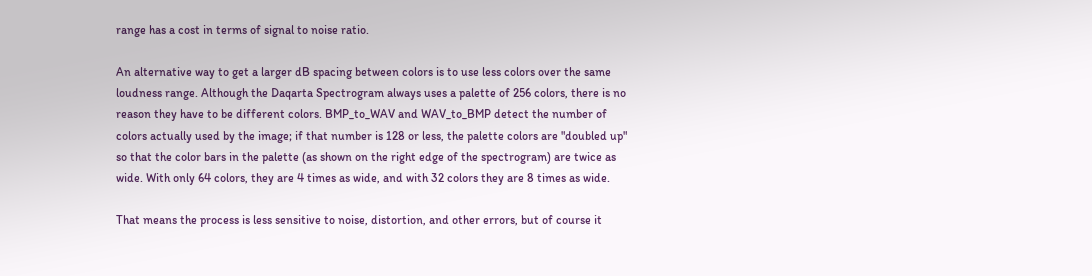range has a cost in terms of signal to noise ratio.

An alternative way to get a larger dB spacing between colors is to use less colors over the same loudness range. Although the Daqarta Spectrogram always uses a palette of 256 colors, there is no reason they have to be different colors. BMP_to_WAV and WAV_to_BMP detect the number of colors actually used by the image; if that number is 128 or less, the palette colors are "doubled up" so that the color bars in the palette (as shown on the right edge of the spectrogram) are twice as wide. With only 64 colors, they are 4 times as wide, and with 32 colors they are 8 times as wide.

That means the process is less sensitive to noise, distortion, and other errors, but of course it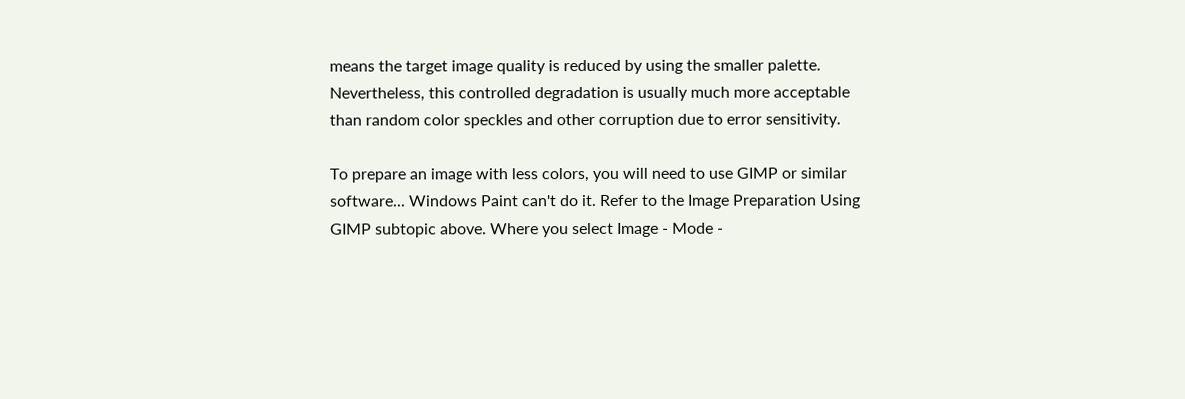means the target image quality is reduced by using the smaller palette. Nevertheless, this controlled degradation is usually much more acceptable than random color speckles and other corruption due to error sensitivity.

To prepare an image with less colors, you will need to use GIMP or similar software... Windows Paint can't do it. Refer to the Image Preparation Using GIMP subtopic above. Where you select Image - Mode -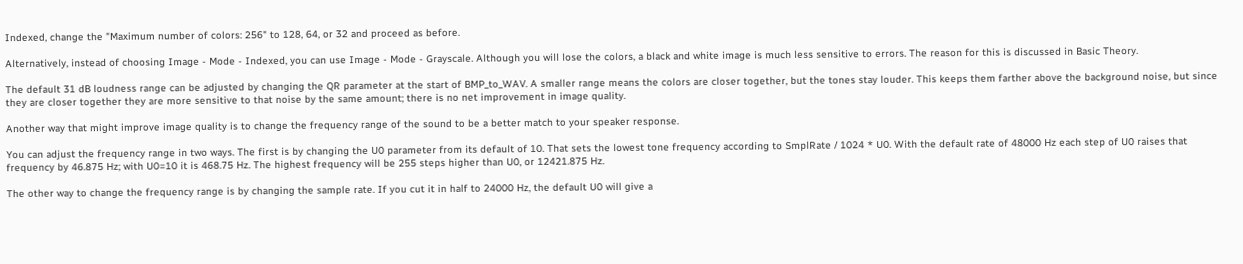Indexed, change the "Maximum number of colors: 256" to 128, 64, or 32 and proceed as before.

Alternatively, instead of choosing Image - Mode - Indexed, you can use Image - Mode - Grayscale. Although you will lose the colors, a black and white image is much less sensitive to errors. The reason for this is discussed in Basic Theory.

The default 31 dB loudness range can be adjusted by changing the QR parameter at the start of BMP_to_WAV. A smaller range means the colors are closer together, but the tones stay louder. This keeps them farther above the background noise, but since they are closer together they are more sensitive to that noise by the same amount; there is no net improvement in image quality.

Another way that might improve image quality is to change the frequency range of the sound to be a better match to your speaker response.

You can adjust the frequency range in two ways. The first is by changing the U0 parameter from its default of 10. That sets the lowest tone frequency according to SmplRate / 1024 * U0. With the default rate of 48000 Hz each step of U0 raises that frequency by 46.875 Hz; with U0=10 it is 468.75 Hz. The highest frequency will be 255 steps higher than U0, or 12421.875 Hz.

The other way to change the frequency range is by changing the sample rate. If you cut it in half to 24000 Hz, the default U0 will give a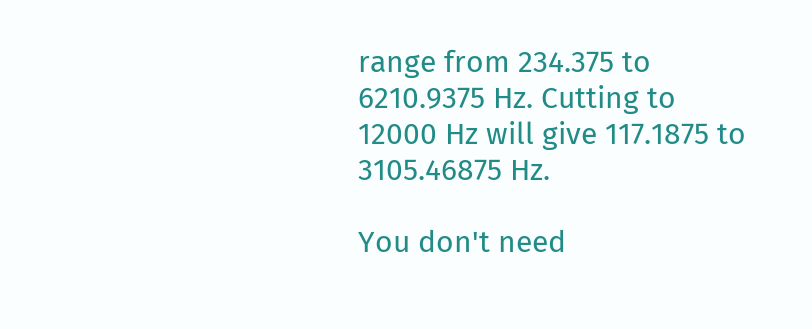range from 234.375 to 6210.9375 Hz. Cutting to 12000 Hz will give 117.1875 to 3105.46875 Hz.

You don't need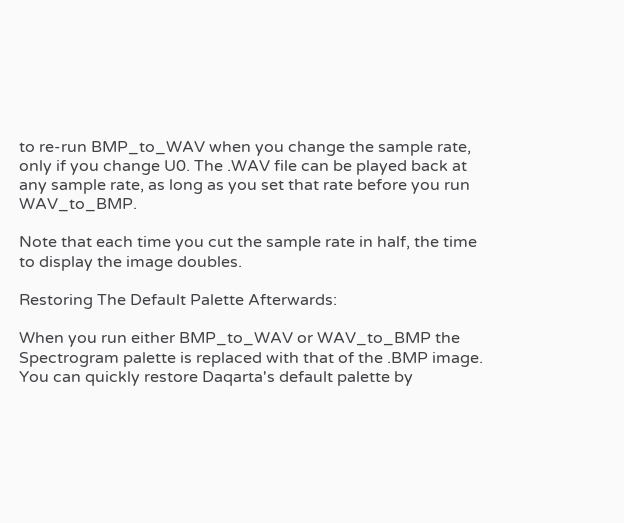to re-run BMP_to_WAV when you change the sample rate, only if you change U0. The .WAV file can be played back at any sample rate, as long as you set that rate before you run WAV_to_BMP.

Note that each time you cut the sample rate in half, the time to display the image doubles.

Restoring The Default Palette Afterwards:

When you run either BMP_to_WAV or WAV_to_BMP the Spectrogram palette is replaced with that of the .BMP image. You can quickly restore Daqarta's default palette by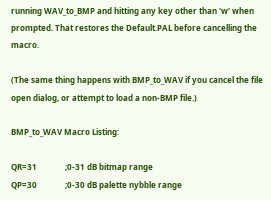running WAV_to_BMP and hitting any key other than 'w' when prompted. That restores the Default.PAL before cancelling the macro.

(The same thing happens with BMP_to_WAV if you cancel the file open dialog, or attempt to load a non-BMP file.)

BMP_to_WAV Macro Listing:

QR=31              ;0-31 dB bitmap range
QP=30              ;0-30 dB palette nybble range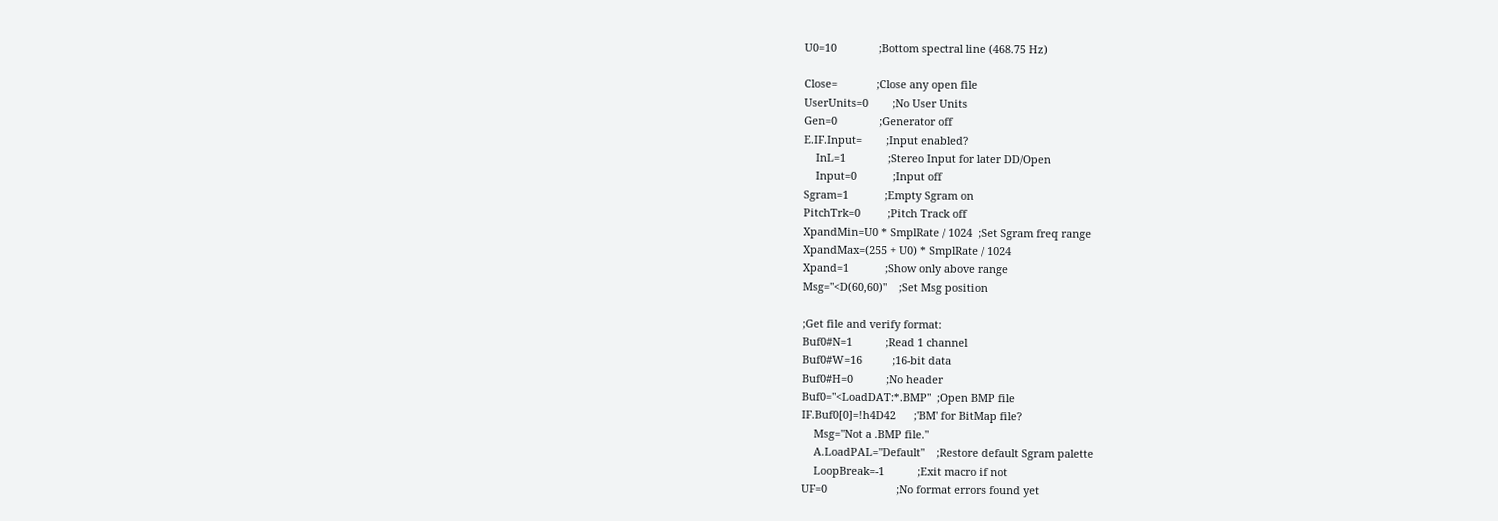U0=10              ;Bottom spectral line (468.75 Hz)

Close=             ;Close any open file
UserUnits=0        ;No User Units
Gen=0              ;Generator off
E.IF.Input=        ;Input enabled?
    InL=1              ;Stereo Input for later DD/Open
    Input=0            ;Input off
Sgram=1            ;Empty Sgram on
PitchTrk=0         ;Pitch Track off
XpandMin=U0 * SmplRate / 1024  ;Set Sgram freq range
XpandMax=(255 + U0) * SmplRate / 1024
Xpand=1            ;Show only above range
Msg="<D(60,60)"    ;Set Msg position

;Get file and verify format:
Buf0#N=1           ;Read 1 channel
Buf0#W=16          ;16-bit data
Buf0#H=0           ;No header
Buf0="<LoadDAT:*.BMP"  ;Open BMP file
IF.Buf0[0]=!h4D42      ;'BM' for BitMap file?
    Msg="Not a .BMP file."
    A.LoadPAL="Default"    ;Restore default Sgram palette
    LoopBreak=-1           ;Exit macro if not
UF=0                       ;No format errors found yet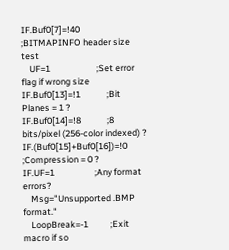IF.Buf0[7]=!40             ;BITMAPINFO header size test
    UF=1                       ;Set error flag if wrong size
IF.Buf0[13]=!1             ;Bit Planes = 1 ?
IF.Buf0[14]=!8             ;8 bits/pixel (256-color indexed) ?
IF.(Buf0[15]+Buf0[16])=!0  ;Compression = 0 ?
IF.UF=1                    ;Any format errors?
    Msg="Unsupported .BMP format."
    LoopBreak=-1           ;Exit macro if so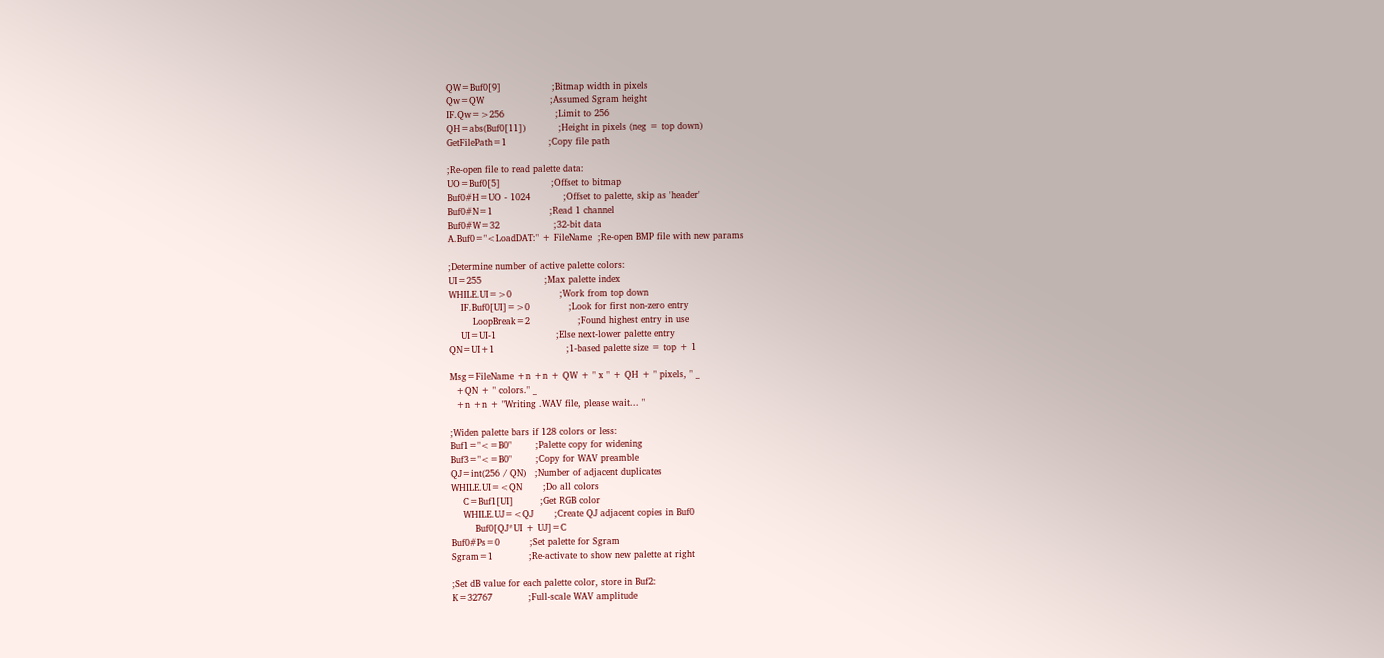QW=Buf0[9]                 ;Bitmap width in pixels
Qw=QW                      ;Assumed Sgram height
IF.Qw=>256                 ;Limit to 256
QH=abs(Buf0[11])           ;Height in pixels (neg = top down)
GetFilePath=1              ;Copy file path

;Re-open file to read palette data:
UO=Buf0[5]                 ;Offset to bitmap
Buf0#H=UO - 1024           ;Offset to palette, skip as 'header'
Buf0#N=1                   ;Read 1 channel
Buf0#W=32                  ;32-bit data
A.Buf0="<LoadDAT:" + FileName  ;Re-open BMP file with new params

;Determine number of active palette colors:
UI=255                     ;Max palette index
WHILE.UI=>0                ;Work from top down
    IF.Buf0[UI]=>0             ;Look for first non-zero entry
        LoopBreak=2                ;Found highest entry in use
    UI=UI-1                    ;Else next-lower palette entry
QN=UI+1                        ;1-based palette size = top + 1

Msg=FileName +n +n + QW + " x " + QH + " pixels, " _
  +QN + " colors." _
  +n +n + "Writing .WAV file, please wait... "

;Widen palette bars if 128 colors or less:
Buf1="<=B0"        ;Palette copy for widening
Buf3="<=B0"        ;Copy for WAV preamble
QJ=int(256 / QN)   ;Number of adjacent duplicates
WHILE.UI=<QN       ;Do all colors
    C=Buf1[UI]         ;Get RGB color
    WHILE.UJ=<QJ       ;Create QJ adjacent copies in Buf0
        Buf0[QJ*UI + UJ]=C
Buf0#Ps=0          ;Set palette for Sgram
Sgram=1            ;Re-activate to show new palette at right

;Set dB value for each palette color, store in Buf2:
K=32767            ;Full-scale WAV amplitude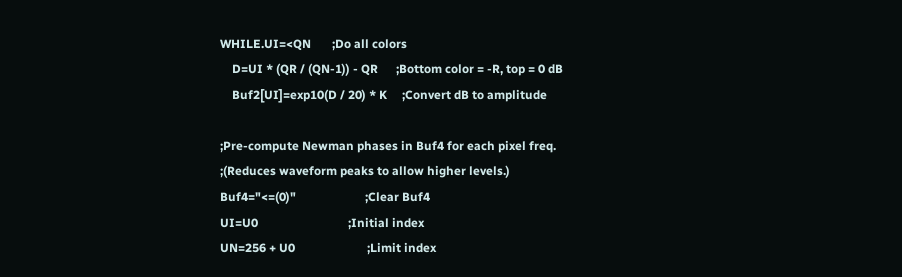WHILE.UI=<QN       ;Do all colors
    D=UI * (QR / (QN-1)) - QR      ;Bottom color = -R, top = 0 dB
    Buf2[UI]=exp10(D / 20) * K     ;Convert dB to amplitude

;Pre-compute Newman phases in Buf4 for each pixel freq.
;(Reduces waveform peaks to allow higher levels.)
Buf4="<=(0)"                       ;Clear Buf4
UI=U0                              ;Initial index
UN=256 + U0                        ;Limit index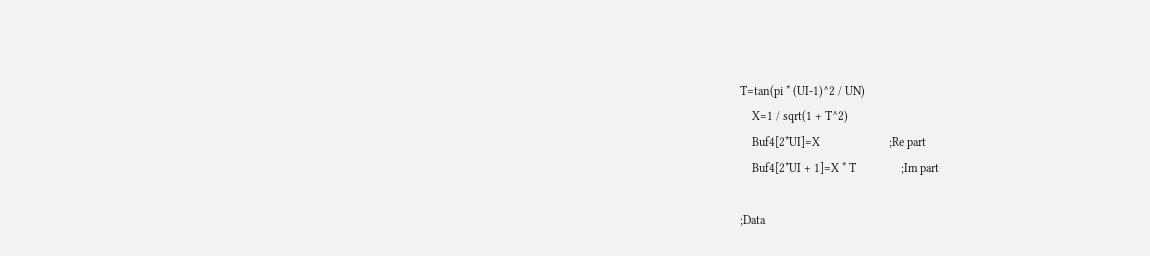T=tan(pi * (UI-1)^2 / UN)
    X=1 / sqrt(1 + T^2)
    Buf4[2*UI]=X                       ;Re part
    Buf4[2*UI + 1]=X * T               ;Im part

;Data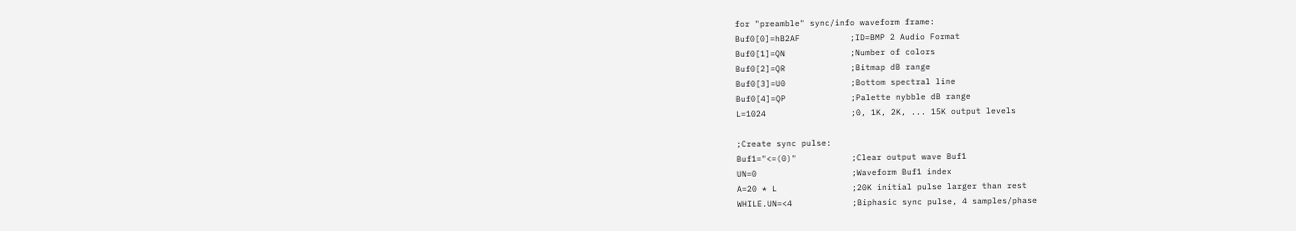for "preamble" sync/info waveform frame:
Buf0[0]=hB2AF          ;ID=BMP 2 Audio Format
Buf0[1]=QN             ;Number of colors
Buf0[2]=QR             ;Bitmap dB range
Buf0[3]=U0             ;Bottom spectral line
Buf0[4]=QP             ;Palette nybble dB range
L=1024                 ;0, 1K, 2K, ... 15K output levels

;Create sync pulse:
Buf1="<=(0)"           ;Clear output wave Buf1
UN=0                   ;Waveform Buf1 index
A=20 * L               ;20K initial pulse larger than rest
WHILE.UN=<4            ;Biphasic sync pulse, 4 samples/phase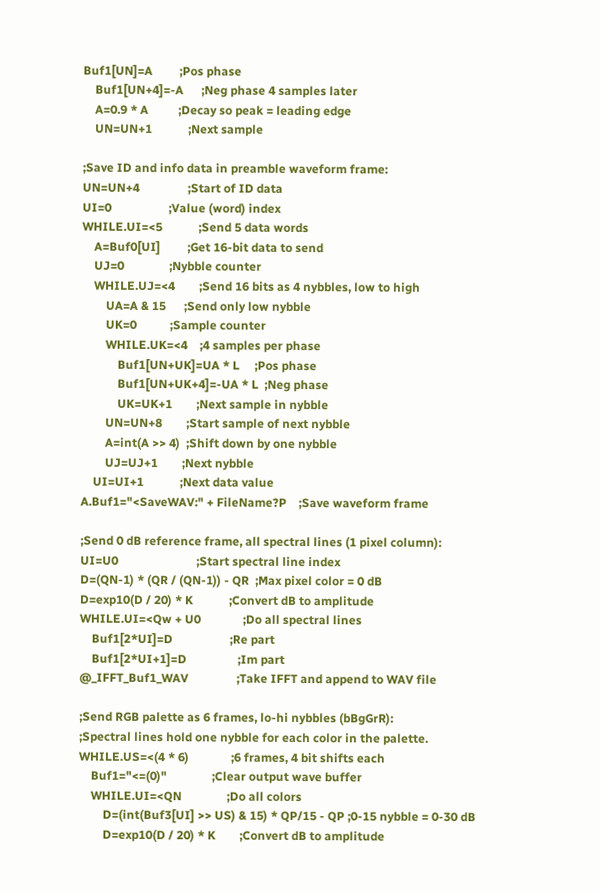Buf1[UN]=A         ;Pos phase
    Buf1[UN+4]=-A      ;Neg phase 4 samples later
    A=0.9 * A          ;Decay so peak = leading edge
    UN=UN+1            ;Next sample

;Save ID and info data in preamble waveform frame:
UN=UN+4                ;Start of ID data
UI=0                   ;Value (word) index
WHILE.UI=<5            ;Send 5 data words
    A=Buf0[UI]         ;Get 16-bit data to send
    UJ=0               ;Nybble counter
    WHILE.UJ=<4        ;Send 16 bits as 4 nybbles, low to high
        UA=A & 15      ;Send only low nybble
        UK=0           ;Sample counter
        WHILE.UK=<4    ;4 samples per phase
            Buf1[UN+UK]=UA * L     ;Pos phase
            Buf1[UN+UK+4]=-UA * L  ;Neg phase
            UK=UK+1        ;Next sample in nybble
        UN=UN+8        ;Start sample of next nybble
        A=int(A >> 4)  ;Shift down by one nybble
        UJ=UJ+1        ;Next nybble
    UI=UI+1            ;Next data value
A.Buf1="<SaveWAV:" + FileName?P    ;Save waveform frame

;Send 0 dB reference frame, all spectral lines (1 pixel column):
UI=U0                          ;Start spectral line index
D=(QN-1) * (QR / (QN-1)) - QR  ;Max pixel color = 0 dB
D=exp10(D / 20) * K            ;Convert dB to amplitude
WHILE.UI=<Qw + U0              ;Do all spectral lines
    Buf1[2*UI]=D                   ;Re part
    Buf1[2*UI+1]=D                 ;Im part
@_IFFT_Buf1_WAV                ;Take IFFT and append to WAV file

;Send RGB palette as 6 frames, lo-hi nybbles (bBgGrR):
;Spectral lines hold one nybble for each color in the palette.
WHILE.US=<(4 * 6)              ;6 frames, 4 bit shifts each
    Buf1="<=(0)"               ;Clear output wave buffer
    WHILE.UI=<QN               ;Do all colors
        D=(int(Buf3[UI] >> US) & 15) * QP/15 - QP ;0-15 nybble = 0-30 dB
        D=exp10(D / 20) * K        ;Convert dB to amplitude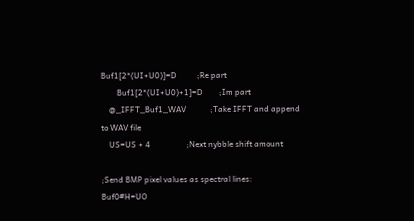Buf1[2*(UI+U0)]=D          ;Re part
        Buf1[2*(UI+U0)+1]=D        ;Im part
    @_IFFT_Buf1_WAV            ;Take IFFT and append to WAV file
    US=US + 4                  ;Next nybble shift amount

;Send BMP pixel values as spectral lines:
Buf0#H=UO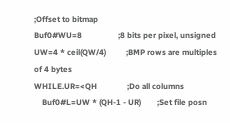;Offset to bitmap
Buf0#WU=8                  ;8 bits per pixel, unsigned
UW=4 * ceil(QW/4)          ;BMP rows are multiples of 4 bytes
WHILE.UR=<QH               ;Do all columns
    Buf0#L=UW * (QH-1 - UR)        ;Set file posn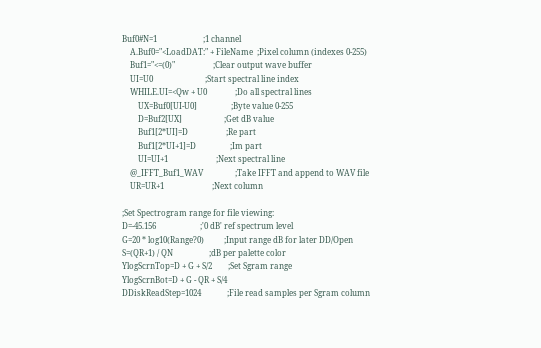Buf0#N=1                       ;1 channel
    A.Buf0="<LoadDAT:" + FileName  ;Pixel column (indexes 0-255)
    Buf1="<=(0)"                   ;Clear output wave buffer
    UI=U0                          ;Start spectral line index
    WHILE.UI=<Qw + U0              ;Do all spectral lines
        UX=Buf0[UI-U0]                 ;Byte value 0-255
        D=Buf2[UX]                     ;Get dB value
        Buf1[2*UI]=D                   ;Re part
        Buf1[2*UI+1]=D                 ;Im part
        UI=UI+1                        ;Next spectral line
    @_IFFT_Buf1_WAV                ;Take IFFT and append to WAV file
    UR=UR+1                        ;Next column

;Set Spectrogram range for file viewing:
D=-45.156                      ;'0 dB' ref spectrum level
G=20 * log10(Range?0)          ;Input range dB for later DD/Open
S=(QR+1) / QN                  ;dB per palette color
YlogScrnTop=D + G + S/2        ;Set Sgram range
YlogScrnBot=D + G - QR + S/4
DDiskReadStep=1024             ;File read samples per Sgram column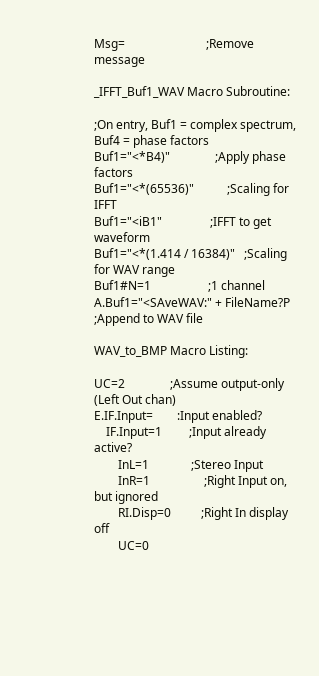Msg=                           ;Remove message

_IFFT_Buf1_WAV Macro Subroutine:

;On entry, Buf1 = complex spectrum, Buf4 = phase factors
Buf1="<*B4)"               ;Apply phase factors
Buf1="<*(65536)"           ;Scaling for IFFT
Buf1="<iB1"                ;IFFT to get waveform
Buf1="<*(1.414 / 16384)"   ;Scaling for WAV range
Buf1#N=1                   ;1 channel
A.Buf1="<SAveWAV:" + FileName?P    ;Append to WAV file

WAV_to_BMP Macro Listing:

UC=2               ;Assume output-only (Left Out chan)
E.IF.Input=        :Input enabled?
    IF.Input=1         ;Input already active?
        InL=1              ;Stereo Input
        InR=1                  ;Right Input on, but ignored
        RI.Disp=0          ;Right In display off
        UC=0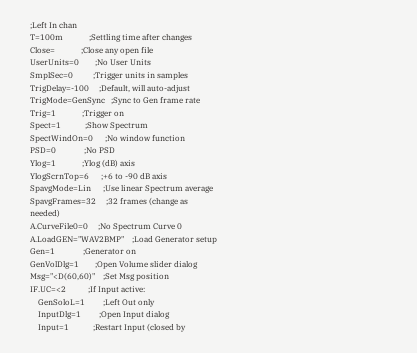;Left In chan
T=100m             ;Settling time after changes
Close=             ;Close any open file
UserUnits=0        ;No User Units
SmplSec=0          ;Trigger units in samples
TrigDelay=-100     ;Default, will auto-adjust
TrigMode=GenSync   ;Sync to Gen frame rate
Trig=1             ;Trigger on
Spect=1            ;Show Spectrum
SpectWindOn=0      ;No window function
PSD=0              ;No PSD
Ylog=1             ;Ylog (dB) axis
YlogScrnTop=6      ;+6 to -90 dB axis
SpavgMode=Lin      ;Use linear Spectrum average
SpavgFrames=32     ;32 frames (change as needed)
A.CurveFile0=0     ;No Spectrum Curve 0
A.LoadGEN="WAV2BMP"    ;Load Generator setup
Gen=1              ;Generator on
GenVolDlg=1        ;Open Volume slider dialog
Msg="<D(60,60)"    ;Set Msg position
IF.UC=<2           ;If Input active:
    GenSoloL=1         ;Left Out only
    InputDlg=1         ;Open Input dialog
    Input=1            ;Restart Input (closed by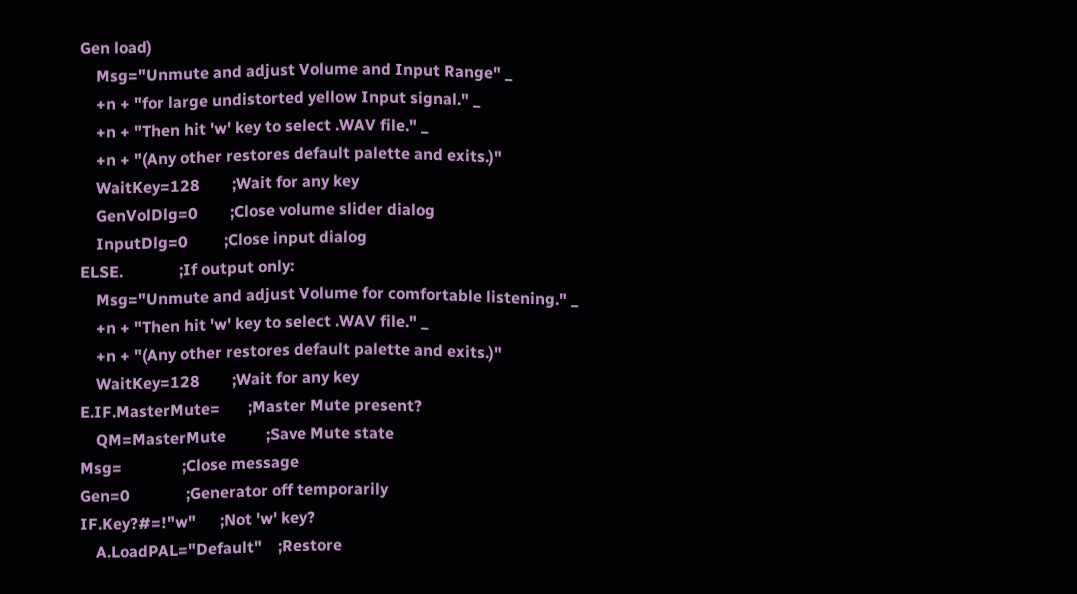Gen load)
    Msg="Unmute and adjust Volume and Input Range" _
    +n + "for large undistorted yellow Input signal." _
    +n + "Then hit 'w' key to select .WAV file." _
    +n + "(Any other restores default palette and exits.)"
    WaitKey=128        ;Wait for any key
    GenVolDlg=0        ;Close volume slider dialog
    InputDlg=0         ;Close input dialog
ELSE.              ;If output only:
    Msg="Unmute and adjust Volume for comfortable listening." _
    +n + "Then hit 'w' key to select .WAV file." _
    +n + "(Any other restores default palette and exits.)"
    WaitKey=128        ;Wait for any key
E.IF.MasterMute=       ;Master Mute present?
    QM=MasterMute          ;Save Mute state
Msg=               ;Close message
Gen=0              ;Generator off temporarily
IF.Key?#=!"w"      ;Not 'w' key?
    A.LoadPAL="Default"    ;Restore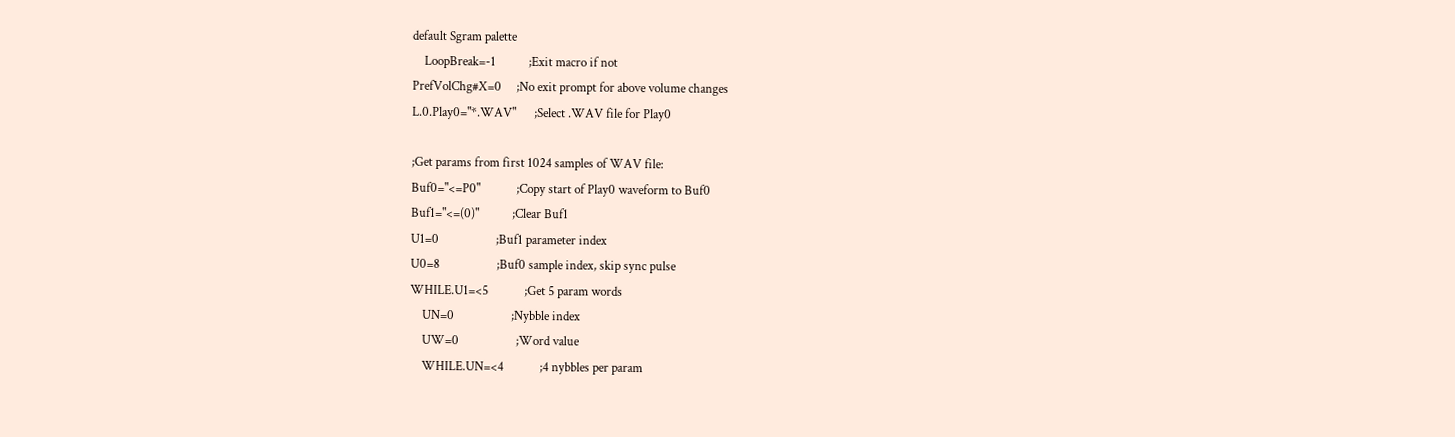default Sgram palette
    LoopBreak=-1           ;Exit macro if not
PrefVolChg#X=0     ;No exit prompt for above volume changes
L.0.Play0="*.WAV"      ;Select .WAV file for Play0

;Get params from first 1024 samples of WAV file:
Buf0="<=P0"            ;Copy start of Play0 waveform to Buf0
Buf1="<=(0)"           ;Clear Buf1
U1=0                   ;Buf1 parameter index
U0=8                   ;Buf0 sample index, skip sync pulse
WHILE.U1=<5            ;Get 5 param words
    UN=0                   ;Nybble index
    UW=0                   ;Word value
    WHILE.UN=<4            ;4 nybbles per param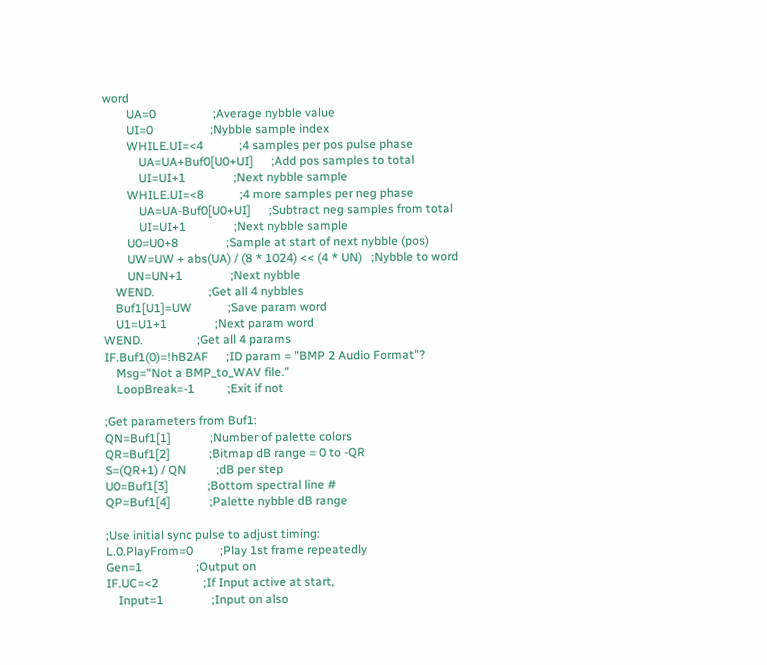word
        UA=0                   ;Average nybble value
        UI=0                   ;Nybble sample index
        WHILE.UI=<4            ;4 samples per pos pulse phase
            UA=UA+Buf0[U0+UI]      ;Add pos samples to total
            UI=UI+1                ;Next nybble sample
        WHILE.UI=<8            ;4 more samples per neg phase
            UA=UA-Buf0[U0+UI]      ;Subtract neg samples from total
            UI=UI+1                ;Next nybble sample
        U0=U0+8                ;Sample at start of next nybble (pos)
        UW=UW + abs(UA) / (8 * 1024) << (4 * UN)   ;Nybble to word
        UN=UN+1                ;Next nybble
    WEND.                  ;Get all 4 nybbles
    Buf1[U1]=UW            ;Save param word
    U1=U1+1                ;Next param word
WEND.                  ;Get all 4 params
IF.Buf1(0)=!hB2AF      ;ID param = "BMP 2 Audio Format"?
    Msg="Not a BMP_to_WAV file."
    LoopBreak=-1           ;Exit if not

;Get parameters from Buf1:
QN=Buf1[1]             ;Number of palette colors
QR=Buf1[2]             ;Bitmap dB range = 0 to -QR
S=(QR+1) / QN          ;dB per step
U0=Buf1[3]             ;Bottom spectral line #
QP=Buf1[4]             ;Palette nybble dB range

;Use initial sync pulse to adjust timing:
L.0.PlayFrom=0         ;Play 1st frame repeatedly
Gen=1                  ;Output on
IF.UC=<2               ;If Input active at start,
    Input=1                ;Input on also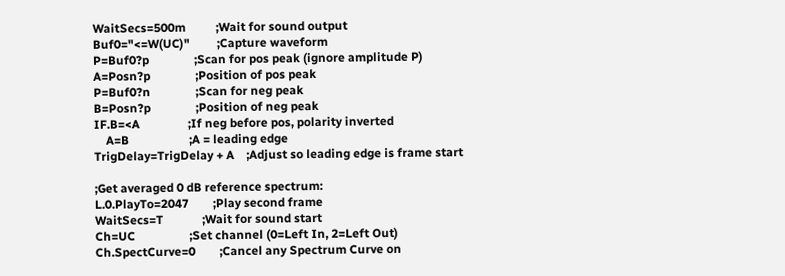WaitSecs=500m          ;Wait for sound output
Buf0="<=W(UC)"         ;Capture waveform
P=Buf0?p               ;Scan for pos peak (ignore amplitude P)
A=Posn?p               ;Position of pos peak
P=Buf0?n               ;Scan for neg peak
B=Posn?p               ;Position of neg peak
IF.B=<A                ;If neg before pos, polarity inverted
    A=B                    ;A = leading edge
TrigDelay=TrigDelay + A    ;Adjust so leading edge is frame start

;Get averaged 0 dB reference spectrum:
L.0.PlayTo=2047        ;Play second frame
WaitSecs=T             ;Wait for sound start
Ch=UC                  ;Set channel (0=Left In, 2=Left Out)
Ch.SpectCurve=0        ;Cancel any Spectrum Curve on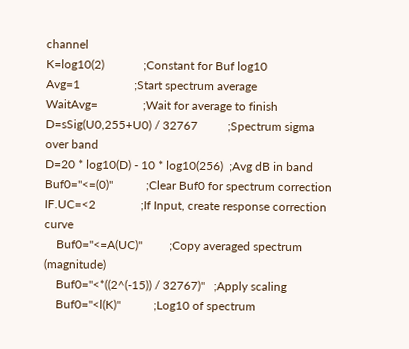channel
K=log10(2)             ;Constant for Buf log10
Avg=1                  ;Start spectrum average
WaitAvg=               ;Wait for average to finish
D=sSig(U0,255+U0) / 32767          ;Spectrum sigma over band
D=20 * log10(D) - 10 * log10(256)  ;Avg dB in band
Buf0="<=(0)"           ;Clear Buf0 for spectrum correction
IF.UC=<2               ;If Input, create response correction curve
    Buf0="<=A(UC)"         ;Copy averaged spectrum (magnitude)
    Buf0="<*((2^(-15)) / 32767)"   ;Apply scaling
    Buf0="<l(K)"           ;Log10 of spectrum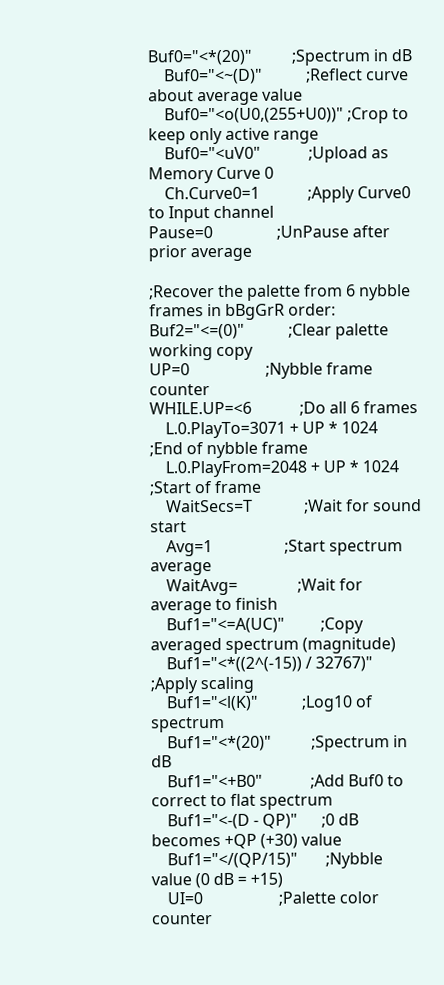Buf0="<*(20)"          ;Spectrum in dB
    Buf0="<~(D)"           ;Reflect curve about average value
    Buf0="<o(U0,(255+U0))" ;Crop to keep only active range
    Buf0="<uV0"            ;Upload as Memory Curve 0
    Ch.Curve0=1            ;Apply Curve0 to Input channel
Pause=0                ;UnPause after prior average

;Recover the palette from 6 nybble frames in bBgGrR order:
Buf2="<=(0)"           ;Clear palette working copy
UP=0                   ;Nybble frame counter
WHILE.UP=<6            ;Do all 6 frames
    L.0.PlayTo=3071 + UP * 1024    ;End of nybble frame
    L.0.PlayFrom=2048 + UP * 1024  ;Start of frame
    WaitSecs=T             ;Wait for sound start
    Avg=1                  ;Start spectrum average
    WaitAvg=               ;Wait for average to finish
    Buf1="<=A(UC)"         ;Copy averaged spectrum (magnitude)
    Buf1="<*((2^(-15)) / 32767)"   ;Apply scaling
    Buf1="<l(K)"           ;Log10 of spectrum
    Buf1="<*(20)"          ;Spectrum in dB
    Buf1="<+B0"            ;Add Buf0 to correct to flat spectrum
    Buf1="<-(D - QP)"      ;0 dB becomes +QP (+30) value
    Buf1="</(QP/15)"       ;Nybble value (0 dB = +15)
    UI=0                   ;Palette color counter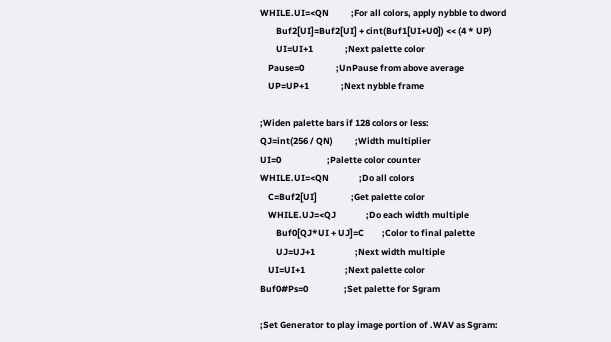WHILE.UI=<QN           ;For all colors, apply nybble to dword
        Buf2[UI]=Buf2[UI] + cint(Buf1[UI+U0]) << (4 * UP)
        UI=UI+1                ;Next palette color
    Pause=0                ;UnPause from above average
    UP=UP+1                ;Next nybble frame

;Widen palette bars if 128 colors or less:
QJ=int(256 / QN)           ;Width multiplier
UI=0                       ;Palette color counter
WHILE.UI=<QN               ;Do all colors
    C=Buf2[UI]                 ;Get palette color
    WHILE.UJ=<QJ               ;Do each width multiple
        Buf0[QJ*UI + UJ]=C         ;Color to final palette
        UJ=UJ+1                    ;Next width multiple
    UI=UI+1                    ;Next palette color
Buf0#Ps=0                  ;Set palette for Sgram

;Set Generator to play image portion of .WAV as Sgram: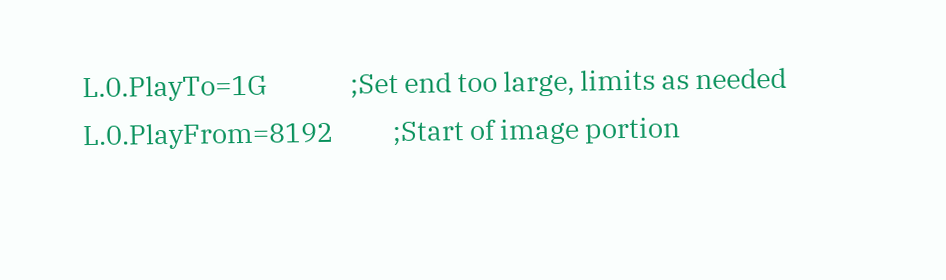L.0.PlayTo=1G              ;Set end too large, limits as needed
L.0.PlayFrom=8192          ;Start of image portion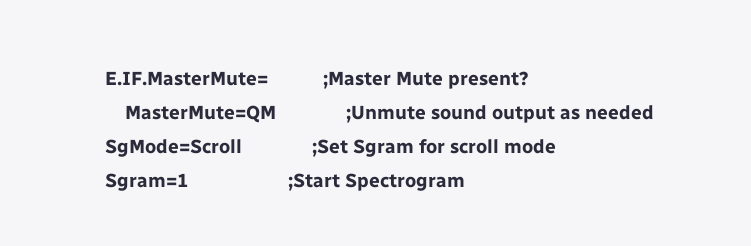E.IF.MasterMute=           ;Master Mute present?
    MasterMute=QM              ;Unmute sound output as needed
SgMode=Scroll              ;Set Sgram for scroll mode
Sgram=1                    ;Start Spectrogram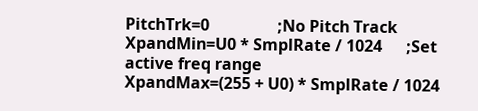PitchTrk=0                 ;No Pitch Track
XpandMin=U0 * SmplRate / 1024      ;Set active freq range
XpandMax=(255 + U0) * SmplRate / 1024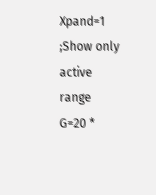Xpand=1                    ;Show only active range
G=20 *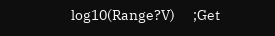log10(Range?V)      ;Get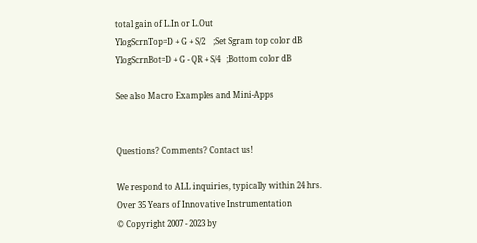total gain of L.In or L.Out
YlogScrnTop=D + G + S/2    ;Set Sgram top color dB
YlogScrnBot=D + G - QR + S/4   ;Bottom color dB

See also Macro Examples and Mini-Apps


Questions? Comments? Contact us!

We respond to ALL inquiries, typically within 24 hrs.
Over 35 Years of Innovative Instrumentation
© Copyright 2007 - 2023 by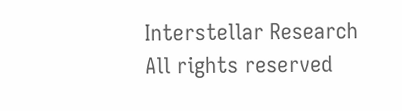Interstellar Research
All rights reserved